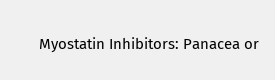Myostatin Inhibitors: Panacea or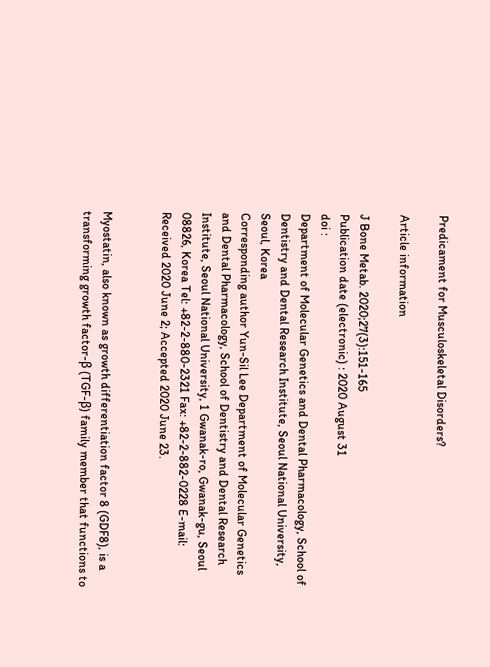Predicament for Musculoskeletal Disorders?

Article information

J Bone Metab. 2020;27(3):151-165
Publication date (electronic) : 2020 August 31
doi :
Department of Molecular Genetics and Dental Pharmacology, School of Dentistry and Dental Research Institute, Seoul National University, Seoul, Korea
Corresponding author Yun-Sil Lee Department of Molecular Genetics and Dental Pharmacology, School of Dentistry and Dental Research Institute, Seoul National University, 1 Gwanak-ro, Gwanak-gu, Seoul 08826, Korea Tel: +82-2-880-2321 Fax: +82-2-882-0228 E-mail:
Received 2020 June 2; Accepted 2020 June 23.


Myostatin, also known as growth differentiation factor 8 (GDF8), is a transforming growth factor-β (TGF-β) family member that functions to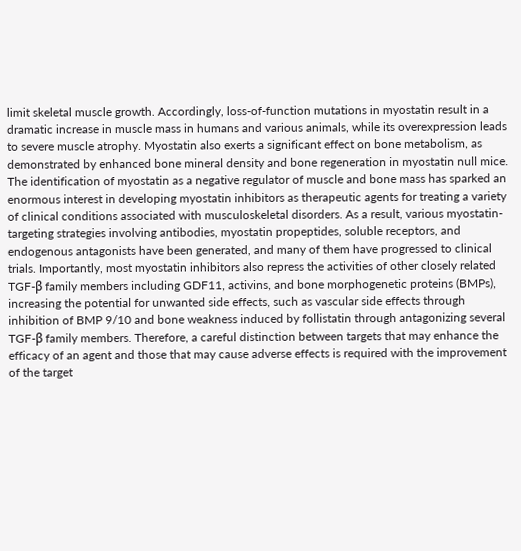limit skeletal muscle growth. Accordingly, loss-of-function mutations in myostatin result in a dramatic increase in muscle mass in humans and various animals, while its overexpression leads to severe muscle atrophy. Myostatin also exerts a significant effect on bone metabolism, as demonstrated by enhanced bone mineral density and bone regeneration in myostatin null mice. The identification of myostatin as a negative regulator of muscle and bone mass has sparked an enormous interest in developing myostatin inhibitors as therapeutic agents for treating a variety of clinical conditions associated with musculoskeletal disorders. As a result, various myostatin-targeting strategies involving antibodies, myostatin propeptides, soluble receptors, and endogenous antagonists have been generated, and many of them have progressed to clinical trials. Importantly, most myostatin inhibitors also repress the activities of other closely related TGF-β family members including GDF11, activins, and bone morphogenetic proteins (BMPs), increasing the potential for unwanted side effects, such as vascular side effects through inhibition of BMP 9/10 and bone weakness induced by follistatin through antagonizing several TGF-β family members. Therefore, a careful distinction between targets that may enhance the efficacy of an agent and those that may cause adverse effects is required with the improvement of the target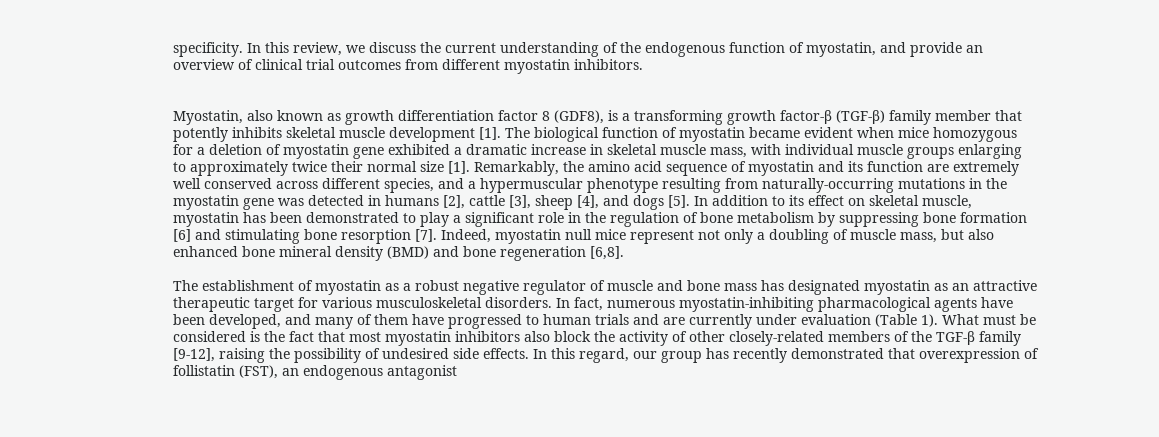specificity. In this review, we discuss the current understanding of the endogenous function of myostatin, and provide an overview of clinical trial outcomes from different myostatin inhibitors.


Myostatin, also known as growth differentiation factor 8 (GDF8), is a transforming growth factor-β (TGF-β) family member that potently inhibits skeletal muscle development [1]. The biological function of myostatin became evident when mice homozygous for a deletion of myostatin gene exhibited a dramatic increase in skeletal muscle mass, with individual muscle groups enlarging to approximately twice their normal size [1]. Remarkably, the amino acid sequence of myostatin and its function are extremely well conserved across different species, and a hypermuscular phenotype resulting from naturally-occurring mutations in the myostatin gene was detected in humans [2], cattle [3], sheep [4], and dogs [5]. In addition to its effect on skeletal muscle, myostatin has been demonstrated to play a significant role in the regulation of bone metabolism by suppressing bone formation [6] and stimulating bone resorption [7]. Indeed, myostatin null mice represent not only a doubling of muscle mass, but also enhanced bone mineral density (BMD) and bone regeneration [6,8].

The establishment of myostatin as a robust negative regulator of muscle and bone mass has designated myostatin as an attractive therapeutic target for various musculoskeletal disorders. In fact, numerous myostatin-inhibiting pharmacological agents have been developed, and many of them have progressed to human trials and are currently under evaluation (Table 1). What must be considered is the fact that most myostatin inhibitors also block the activity of other closely-related members of the TGF-β family [9-12], raising the possibility of undesired side effects. In this regard, our group has recently demonstrated that overexpression of follistatin (FST), an endogenous antagonist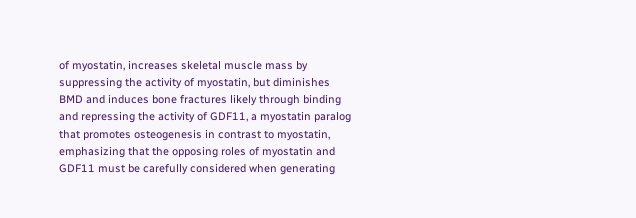of myostatin, increases skeletal muscle mass by suppressing the activity of myostatin, but diminishes BMD and induces bone fractures likely through binding and repressing the activity of GDF11, a myostatin paralog that promotes osteogenesis in contrast to myostatin, emphasizing that the opposing roles of myostatin and GDF11 must be carefully considered when generating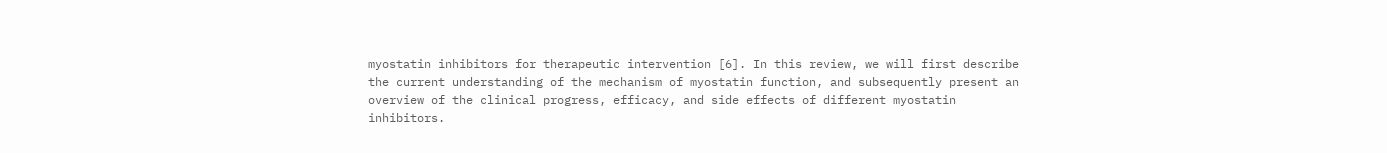myostatin inhibitors for therapeutic intervention [6]. In this review, we will first describe the current understanding of the mechanism of myostatin function, and subsequently present an overview of the clinical progress, efficacy, and side effects of different myostatin inhibitors.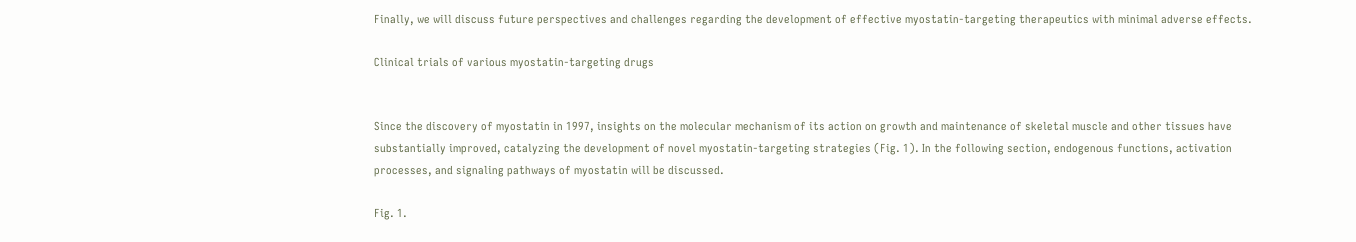Finally, we will discuss future perspectives and challenges regarding the development of effective myostatin-targeting therapeutics with minimal adverse effects.

Clinical trials of various myostatin-targeting drugs


Since the discovery of myostatin in 1997, insights on the molecular mechanism of its action on growth and maintenance of skeletal muscle and other tissues have substantially improved, catalyzing the development of novel myostatin-targeting strategies (Fig. 1). In the following section, endogenous functions, activation processes, and signaling pathways of myostatin will be discussed.

Fig. 1.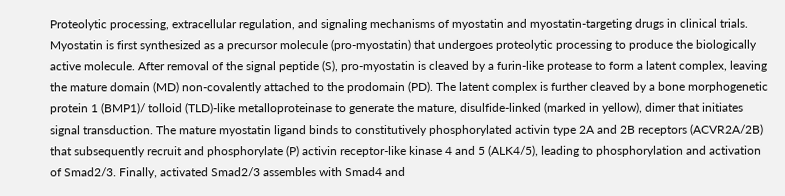Proteolytic processing, extracellular regulation, and signaling mechanisms of myostatin and myostatin-targeting drugs in clinical trials. Myostatin is first synthesized as a precursor molecule (pro-myostatin) that undergoes proteolytic processing to produce the biologically active molecule. After removal of the signal peptide (S), pro-myostatin is cleaved by a furin-like protease to form a latent complex, leaving the mature domain (MD) non-covalently attached to the prodomain (PD). The latent complex is further cleaved by a bone morphogenetic protein 1 (BMP1)/ tolloid (TLD)-like metalloproteinase to generate the mature, disulfide-linked (marked in yellow), dimer that initiates signal transduction. The mature myostatin ligand binds to constitutively phosphorylated activin type 2A and 2B receptors (ACVR2A/2B) that subsequently recruit and phosphorylate (P) activin receptor-like kinase 4 and 5 (ALK4/5), leading to phosphorylation and activation of Smad2/3. Finally, activated Smad2/3 assembles with Smad4 and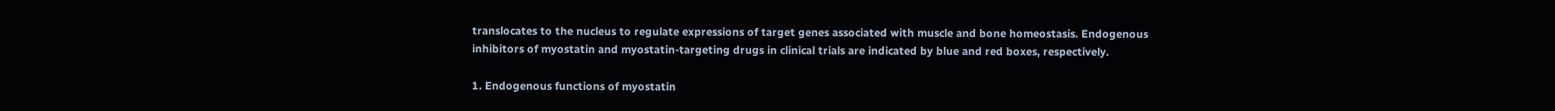translocates to the nucleus to regulate expressions of target genes associated with muscle and bone homeostasis. Endogenous inhibitors of myostatin and myostatin-targeting drugs in clinical trials are indicated by blue and red boxes, respectively.

1. Endogenous functions of myostatin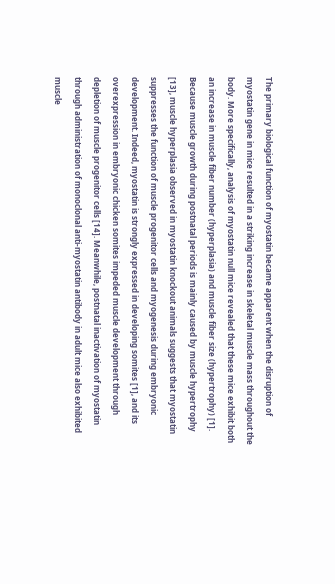The primary biological function of myostatin became apparent when the disruption of myostatin gene in mice resulted in a striking increase in skeletal muscle mass throughout the body. More specifically, analysis of myostatin null mice revealed that these mice exhibit both an increase in muscle fiber number (hyperplasia) and muscle fiber size (hypertrophy) [1]. Because muscle growth during postnatal periods is mainly caused by muscle hypertrophy [13], muscle hyperplasia observed in myostatin knockout animals suggests that myostatin suppresses the function of muscle progenitor cells and myogenesis during embryonic development. Indeed, myostatin is strongly expressed in developing somites [1], and its overexpression in embryonic chicken somites impeded muscle development through depletion of muscle progenitor cells [14]. Meanwhile, postnatal inactivation of myostatin through administration of monoclonal anti-myostatin antibody in adult mice also exhibited muscle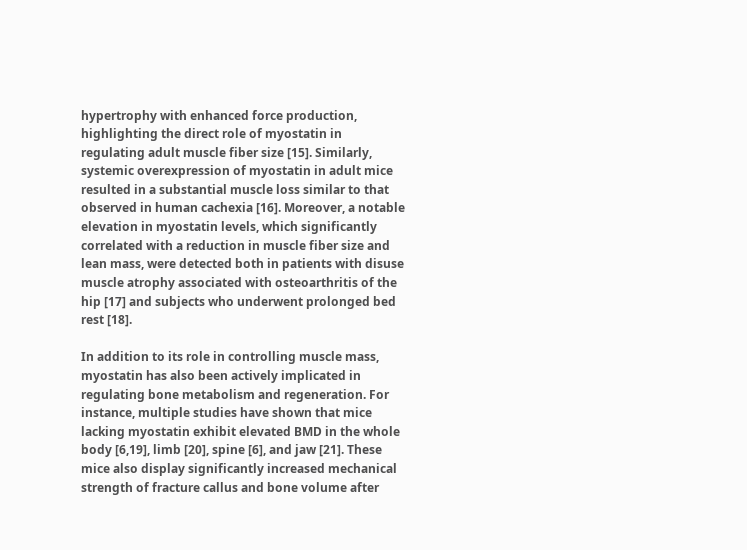hypertrophy with enhanced force production, highlighting the direct role of myostatin in regulating adult muscle fiber size [15]. Similarly, systemic overexpression of myostatin in adult mice resulted in a substantial muscle loss similar to that observed in human cachexia [16]. Moreover, a notable elevation in myostatin levels, which significantly correlated with a reduction in muscle fiber size and lean mass, were detected both in patients with disuse muscle atrophy associated with osteoarthritis of the hip [17] and subjects who underwent prolonged bed rest [18].

In addition to its role in controlling muscle mass, myostatin has also been actively implicated in regulating bone metabolism and regeneration. For instance, multiple studies have shown that mice lacking myostatin exhibit elevated BMD in the whole body [6,19], limb [20], spine [6], and jaw [21]. These mice also display significantly increased mechanical strength of fracture callus and bone volume after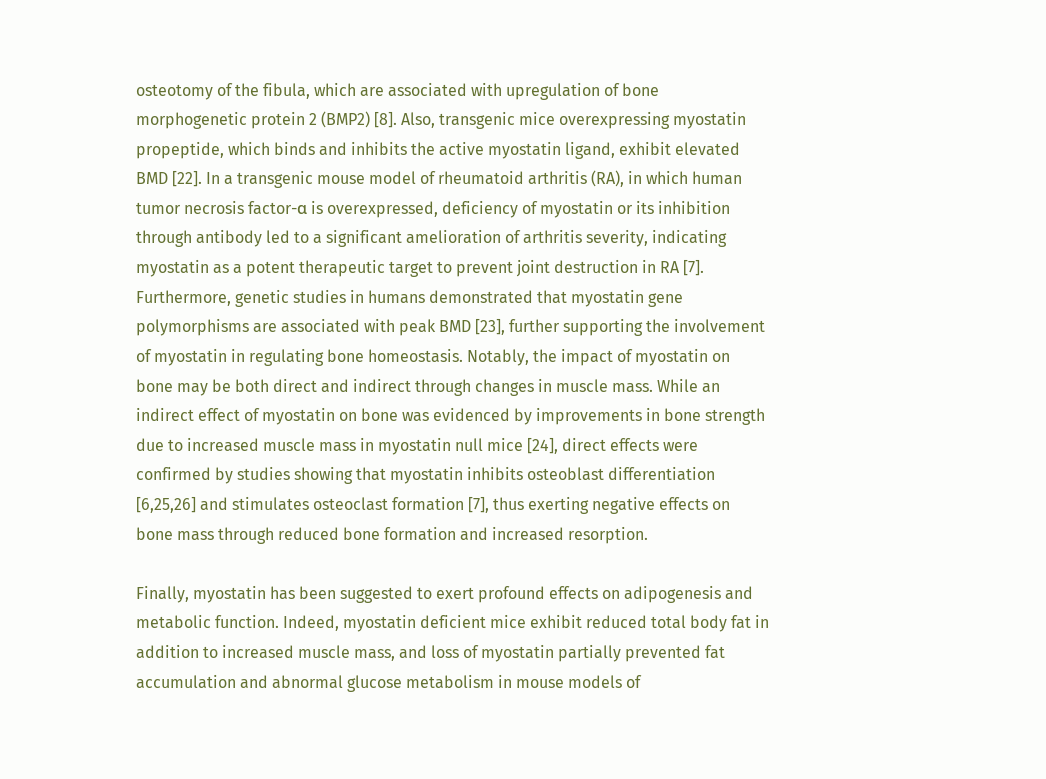osteotomy of the fibula, which are associated with upregulation of bone morphogenetic protein 2 (BMP2) [8]. Also, transgenic mice overexpressing myostatin propeptide, which binds and inhibits the active myostatin ligand, exhibit elevated BMD [22]. In a transgenic mouse model of rheumatoid arthritis (RA), in which human tumor necrosis factor-α is overexpressed, deficiency of myostatin or its inhibition through antibody led to a significant amelioration of arthritis severity, indicating myostatin as a potent therapeutic target to prevent joint destruction in RA [7]. Furthermore, genetic studies in humans demonstrated that myostatin gene polymorphisms are associated with peak BMD [23], further supporting the involvement of myostatin in regulating bone homeostasis. Notably, the impact of myostatin on bone may be both direct and indirect through changes in muscle mass. While an indirect effect of myostatin on bone was evidenced by improvements in bone strength due to increased muscle mass in myostatin null mice [24], direct effects were confirmed by studies showing that myostatin inhibits osteoblast differentiation [6,25,26] and stimulates osteoclast formation [7], thus exerting negative effects on bone mass through reduced bone formation and increased resorption.

Finally, myostatin has been suggested to exert profound effects on adipogenesis and metabolic function. Indeed, myostatin deficient mice exhibit reduced total body fat in addition to increased muscle mass, and loss of myostatin partially prevented fat accumulation and abnormal glucose metabolism in mouse models of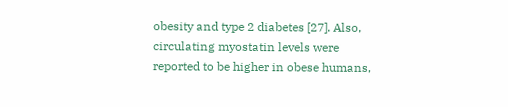obesity and type 2 diabetes [27]. Also, circulating myostatin levels were reported to be higher in obese humans,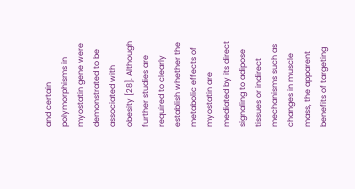and certain polymorphisms in myostatin gene were demonstrated to be associated with obesity [28]. Although further studies are required to clearly establish whether the metabolic effects of myostatin are mediated by its direct signaling to adipose tissues or indirect mechanisms such as changes in muscle mass, the apparent benefits of targeting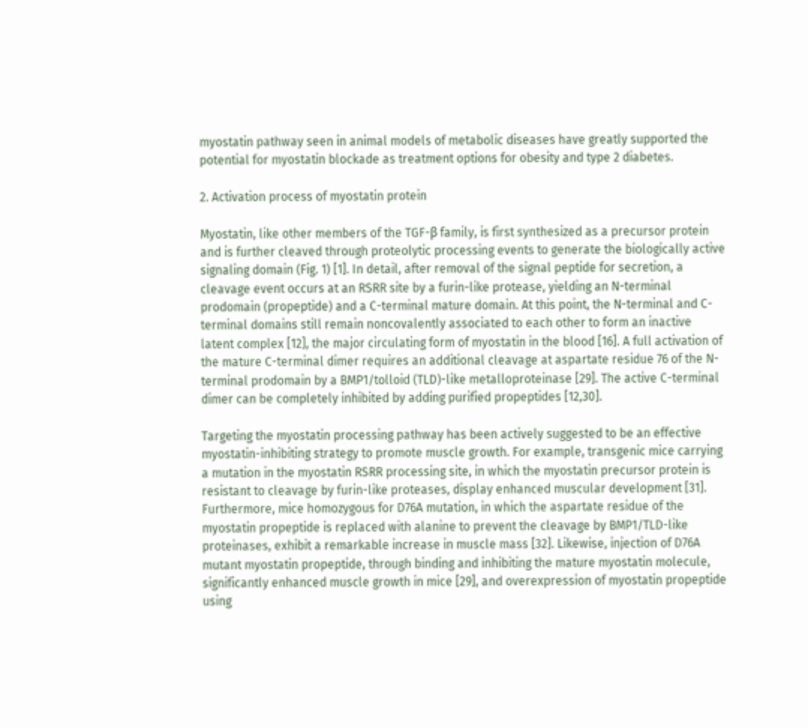myostatin pathway seen in animal models of metabolic diseases have greatly supported the potential for myostatin blockade as treatment options for obesity and type 2 diabetes.

2. Activation process of myostatin protein

Myostatin, like other members of the TGF-β family, is first synthesized as a precursor protein and is further cleaved through proteolytic processing events to generate the biologically active signaling domain (Fig. 1) [1]. In detail, after removal of the signal peptide for secretion, a cleavage event occurs at an RSRR site by a furin-like protease, yielding an N-terminal prodomain (propeptide) and a C-terminal mature domain. At this point, the N-terminal and C-terminal domains still remain noncovalently associated to each other to form an inactive latent complex [12], the major circulating form of myostatin in the blood [16]. A full activation of the mature C-terminal dimer requires an additional cleavage at aspartate residue 76 of the N-terminal prodomain by a BMP1/tolloid (TLD)-like metalloproteinase [29]. The active C-terminal dimer can be completely inhibited by adding purified propeptides [12,30].

Targeting the myostatin processing pathway has been actively suggested to be an effective myostatin-inhibiting strategy to promote muscle growth. For example, transgenic mice carrying a mutation in the myostatin RSRR processing site, in which the myostatin precursor protein is resistant to cleavage by furin-like proteases, display enhanced muscular development [31]. Furthermore, mice homozygous for D76A mutation, in which the aspartate residue of the myostatin propeptide is replaced with alanine to prevent the cleavage by BMP1/TLD-like proteinases, exhibit a remarkable increase in muscle mass [32]. Likewise, injection of D76A mutant myostatin propeptide, through binding and inhibiting the mature myostatin molecule, significantly enhanced muscle growth in mice [29], and overexpression of myostatin propeptide using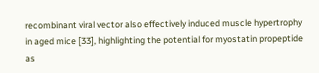recombinant viral vector also effectively induced muscle hypertrophy in aged mice [33], highlighting the potential for myostatin propeptide as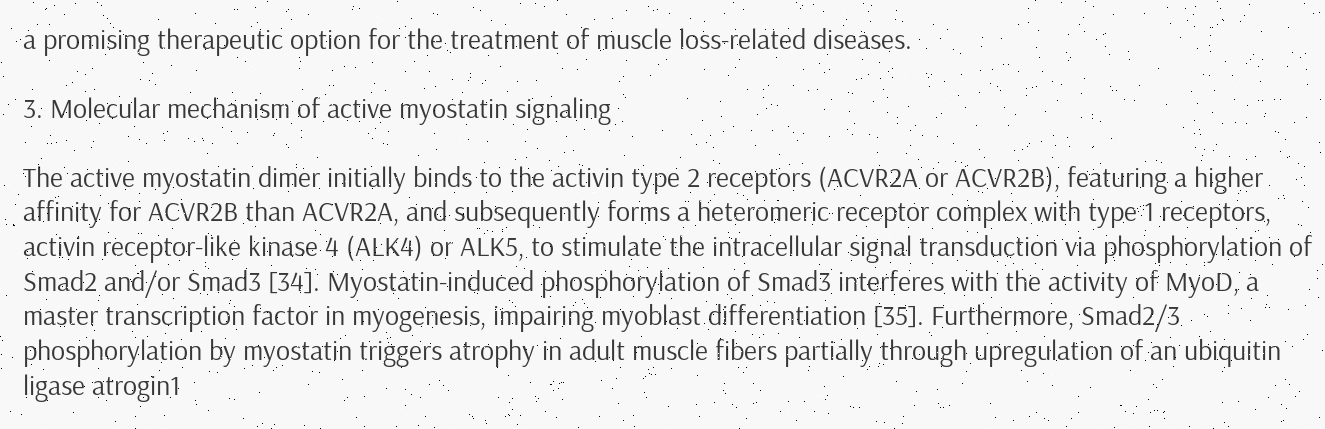a promising therapeutic option for the treatment of muscle loss-related diseases.

3. Molecular mechanism of active myostatin signaling

The active myostatin dimer initially binds to the activin type 2 receptors (ACVR2A or ACVR2B), featuring a higher affinity for ACVR2B than ACVR2A, and subsequently forms a heteromeric receptor complex with type 1 receptors, activin receptor-like kinase 4 (ALK4) or ALK5, to stimulate the intracellular signal transduction via phosphorylation of Smad2 and/or Smad3 [34]. Myostatin-induced phosphorylation of Smad3 interferes with the activity of MyoD, a master transcription factor in myogenesis, impairing myoblast differentiation [35]. Furthermore, Smad2/3 phosphorylation by myostatin triggers atrophy in adult muscle fibers partially through upregulation of an ubiquitin ligase atrogin1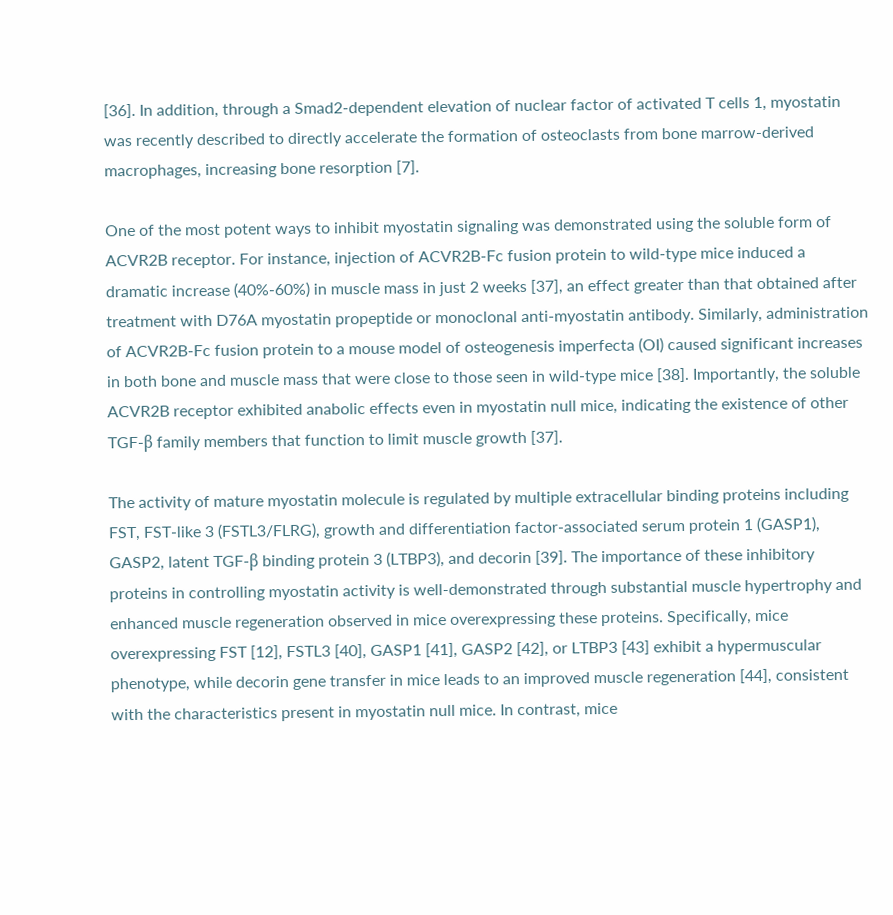[36]. In addition, through a Smad2-dependent elevation of nuclear factor of activated T cells 1, myostatin was recently described to directly accelerate the formation of osteoclasts from bone marrow-derived macrophages, increasing bone resorption [7].

One of the most potent ways to inhibit myostatin signaling was demonstrated using the soluble form of ACVR2B receptor. For instance, injection of ACVR2B-Fc fusion protein to wild-type mice induced a dramatic increase (40%-60%) in muscle mass in just 2 weeks [37], an effect greater than that obtained after treatment with D76A myostatin propeptide or monoclonal anti-myostatin antibody. Similarly, administration of ACVR2B-Fc fusion protein to a mouse model of osteogenesis imperfecta (OI) caused significant increases in both bone and muscle mass that were close to those seen in wild-type mice [38]. Importantly, the soluble ACVR2B receptor exhibited anabolic effects even in myostatin null mice, indicating the existence of other TGF-β family members that function to limit muscle growth [37].

The activity of mature myostatin molecule is regulated by multiple extracellular binding proteins including FST, FST-like 3 (FSTL3/FLRG), growth and differentiation factor-associated serum protein 1 (GASP1), GASP2, latent TGF-β binding protein 3 (LTBP3), and decorin [39]. The importance of these inhibitory proteins in controlling myostatin activity is well-demonstrated through substantial muscle hypertrophy and enhanced muscle regeneration observed in mice overexpressing these proteins. Specifically, mice overexpressing FST [12], FSTL3 [40], GASP1 [41], GASP2 [42], or LTBP3 [43] exhibit a hypermuscular phenotype, while decorin gene transfer in mice leads to an improved muscle regeneration [44], consistent with the characteristics present in myostatin null mice. In contrast, mice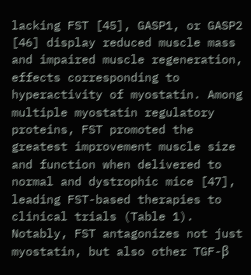lacking FST [45], GASP1, or GASP2 [46] display reduced muscle mass and impaired muscle regeneration, effects corresponding to hyperactivity of myostatin. Among multiple myostatin regulatory proteins, FST promoted the greatest improvement muscle size and function when delivered to normal and dystrophic mice [47], leading FST-based therapies to clinical trials (Table 1). Notably, FST antagonizes not just myostatin, but also other TGF-β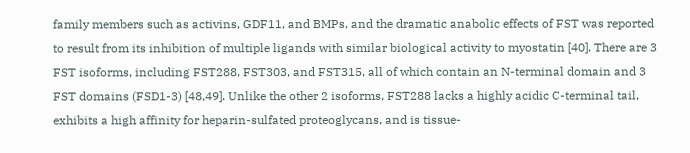family members such as activins, GDF11, and BMPs, and the dramatic anabolic effects of FST was reported to result from its inhibition of multiple ligands with similar biological activity to myostatin [40]. There are 3 FST isoforms, including FST288, FST303, and FST315, all of which contain an N-terminal domain and 3 FST domains (FSD1-3) [48,49]. Unlike the other 2 isoforms, FST288 lacks a highly acidic C-terminal tail, exhibits a high affinity for heparin-sulfated proteoglycans, and is tissue-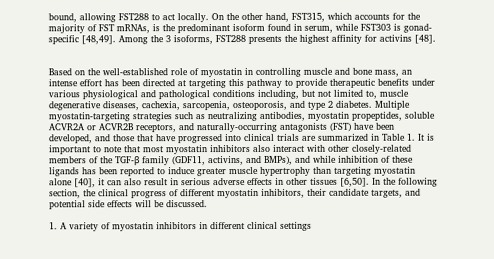bound, allowing FST288 to act locally. On the other hand, FST315, which accounts for the majority of FST mRNAs, is the predominant isoform found in serum, while FST303 is gonad-specific [48,49]. Among the 3 isoforms, FST288 presents the highest affinity for activins [48].


Based on the well-established role of myostatin in controlling muscle and bone mass, an intense effort has been directed at targeting this pathway to provide therapeutic benefits under various physiological and pathological conditions including, but not limited to, muscle degenerative diseases, cachexia, sarcopenia, osteoporosis, and type 2 diabetes. Multiple myostatin-targeting strategies such as neutralizing antibodies, myostatin propeptides, soluble ACVR2A or ACVR2B receptors, and naturally-occurring antagonists (FST) have been developed, and those that have progressed into clinical trials are summarized in Table 1. It is important to note that most myostatin inhibitors also interact with other closely-related members of the TGF-β family (GDF11, activins, and BMPs), and while inhibition of these ligands has been reported to induce greater muscle hypertrophy than targeting myostatin alone [40], it can also result in serious adverse effects in other tissues [6,50]. In the following section, the clinical progress of different myostatin inhibitors, their candidate targets, and potential side effects will be discussed.

1. A variety of myostatin inhibitors in different clinical settings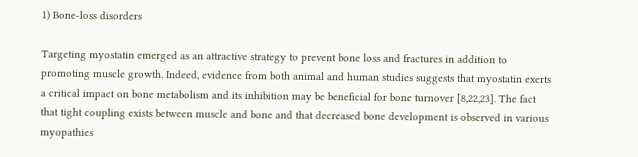1) Bone-loss disorders

Targeting myostatin emerged as an attractive strategy to prevent bone loss and fractures in addition to promoting muscle growth. Indeed, evidence from both animal and human studies suggests that myostatin exerts a critical impact on bone metabolism and its inhibition may be beneficial for bone turnover [8,22,23]. The fact that tight coupling exists between muscle and bone and that decreased bone development is observed in various myopathies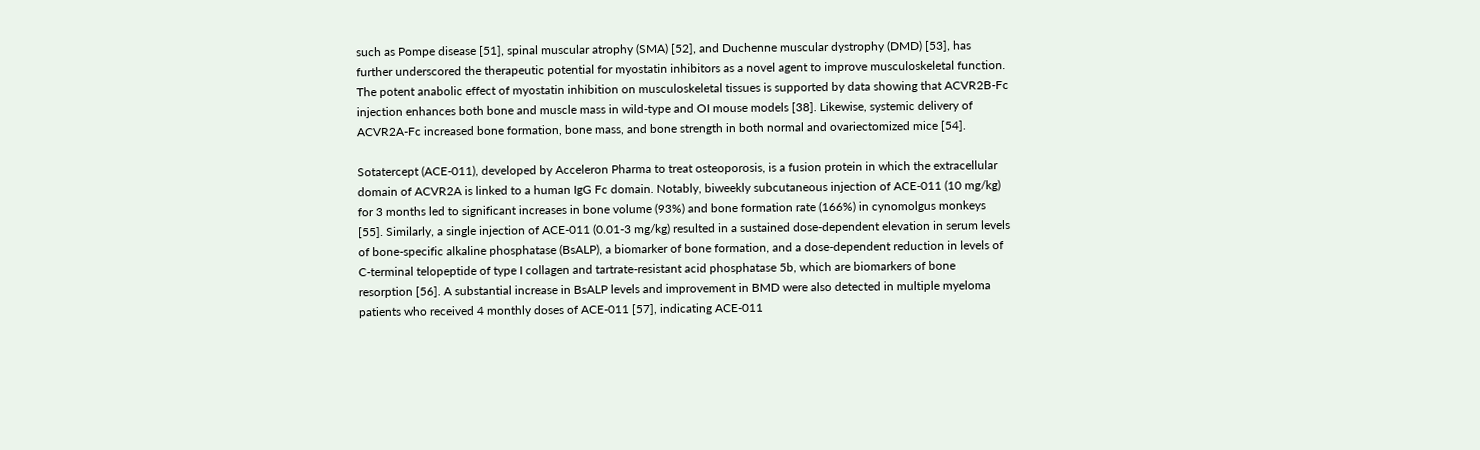such as Pompe disease [51], spinal muscular atrophy (SMA) [52], and Duchenne muscular dystrophy (DMD) [53], has further underscored the therapeutic potential for myostatin inhibitors as a novel agent to improve musculoskeletal function. The potent anabolic effect of myostatin inhibition on musculoskeletal tissues is supported by data showing that ACVR2B-Fc injection enhances both bone and muscle mass in wild-type and OI mouse models [38]. Likewise, systemic delivery of ACVR2A-Fc increased bone formation, bone mass, and bone strength in both normal and ovariectomized mice [54].

Sotatercept (ACE-011), developed by Acceleron Pharma to treat osteoporosis, is a fusion protein in which the extracellular domain of ACVR2A is linked to a human IgG Fc domain. Notably, biweekly subcutaneous injection of ACE-011 (10 mg/kg) for 3 months led to significant increases in bone volume (93%) and bone formation rate (166%) in cynomolgus monkeys [55]. Similarly, a single injection of ACE-011 (0.01-3 mg/kg) resulted in a sustained dose-dependent elevation in serum levels of bone-specific alkaline phosphatase (BsALP), a biomarker of bone formation, and a dose-dependent reduction in levels of C-terminal telopeptide of type I collagen and tartrate-resistant acid phosphatase 5b, which are biomarkers of bone resorption [56]. A substantial increase in BsALP levels and improvement in BMD were also detected in multiple myeloma patients who received 4 monthly doses of ACE-011 [57], indicating ACE-011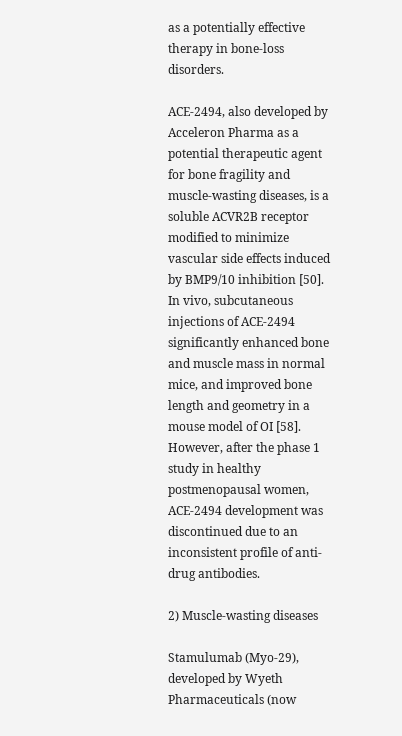as a potentially effective therapy in bone-loss disorders.

ACE-2494, also developed by Acceleron Pharma as a potential therapeutic agent for bone fragility and muscle-wasting diseases, is a soluble ACVR2B receptor modified to minimize vascular side effects induced by BMP9/10 inhibition [50]. In vivo, subcutaneous injections of ACE-2494 significantly enhanced bone and muscle mass in normal mice, and improved bone length and geometry in a mouse model of OI [58]. However, after the phase 1 study in healthy postmenopausal women, ACE-2494 development was discontinued due to an inconsistent profile of anti-drug antibodies.

2) Muscle-wasting diseases

Stamulumab (Myo-29), developed by Wyeth Pharmaceuticals (now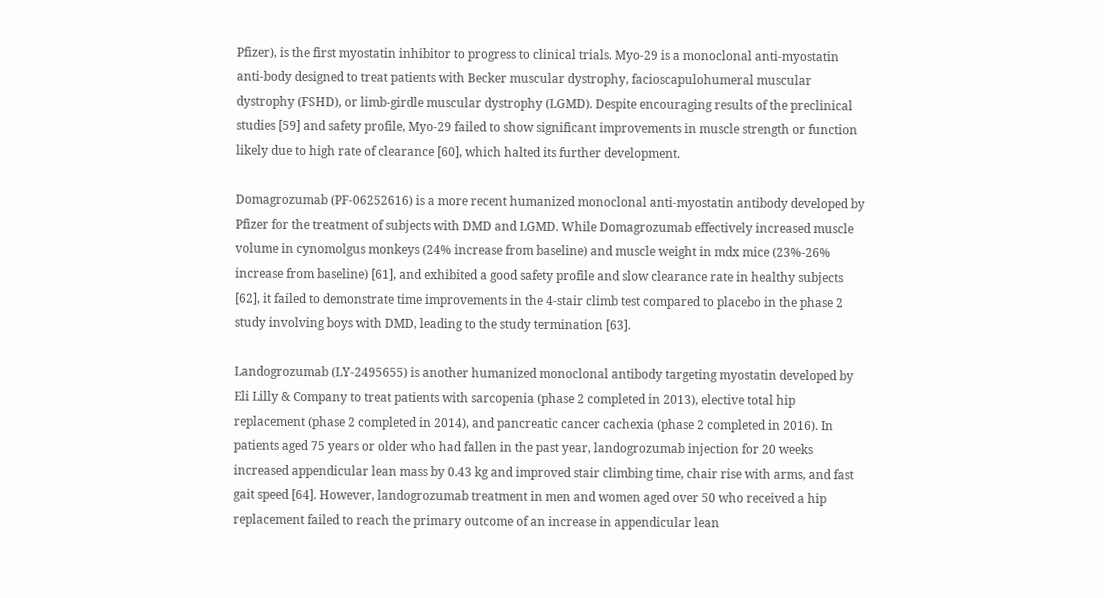Pfizer), is the first myostatin inhibitor to progress to clinical trials. Myo-29 is a monoclonal anti-myostatin anti-body designed to treat patients with Becker muscular dystrophy, facioscapulohumeral muscular dystrophy (FSHD), or limb-girdle muscular dystrophy (LGMD). Despite encouraging results of the preclinical studies [59] and safety profile, Myo-29 failed to show significant improvements in muscle strength or function likely due to high rate of clearance [60], which halted its further development.

Domagrozumab (PF-06252616) is a more recent humanized monoclonal anti-myostatin antibody developed by Pfizer for the treatment of subjects with DMD and LGMD. While Domagrozumab effectively increased muscle volume in cynomolgus monkeys (24% increase from baseline) and muscle weight in mdx mice (23%-26% increase from baseline) [61], and exhibited a good safety profile and slow clearance rate in healthy subjects [62], it failed to demonstrate time improvements in the 4-stair climb test compared to placebo in the phase 2 study involving boys with DMD, leading to the study termination [63].

Landogrozumab (LY-2495655) is another humanized monoclonal antibody targeting myostatin developed by Eli Lilly & Company to treat patients with sarcopenia (phase 2 completed in 2013), elective total hip replacement (phase 2 completed in 2014), and pancreatic cancer cachexia (phase 2 completed in 2016). In patients aged 75 years or older who had fallen in the past year, landogrozumab injection for 20 weeks increased appendicular lean mass by 0.43 kg and improved stair climbing time, chair rise with arms, and fast gait speed [64]. However, landogrozumab treatment in men and women aged over 50 who received a hip replacement failed to reach the primary outcome of an increase in appendicular lean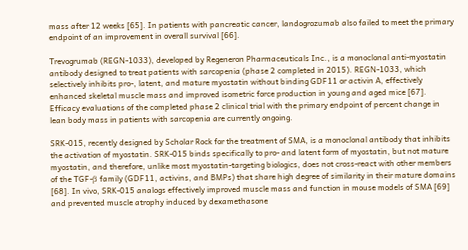mass after 12 weeks [65]. In patients with pancreatic cancer, landogrozumab also failed to meet the primary endpoint of an improvement in overall survival [66].

Trevogrumab (REGN-1033), developed by Regeneron Pharmaceuticals Inc., is a monoclonal anti-myostatin antibody designed to treat patients with sarcopenia (phase 2 completed in 2015). REGN-1033, which selectively inhibits pro-, latent, and mature myostatin without binding GDF11 or activin A, effectively enhanced skeletal muscle mass and improved isometric force production in young and aged mice [67]. Efficacy evaluations of the completed phase 2 clinical trial with the primary endpoint of percent change in lean body mass in patients with sarcopenia are currently ongoing.

SRK-015, recently designed by Scholar Rock for the treatment of SMA, is a monoclonal antibody that inhibits the activation of myostatin. SRK-015 binds specifically to pro- and latent form of myostatin, but not mature myostatin, and therefore, unlike most myostatin-targeting biologics, does not cross-react with other members of the TGF-β family (GDF11, activins, and BMPs) that share high degree of similarity in their mature domains [68]. In vivo, SRK-015 analogs effectively improved muscle mass and function in mouse models of SMA [69] and prevented muscle atrophy induced by dexamethasone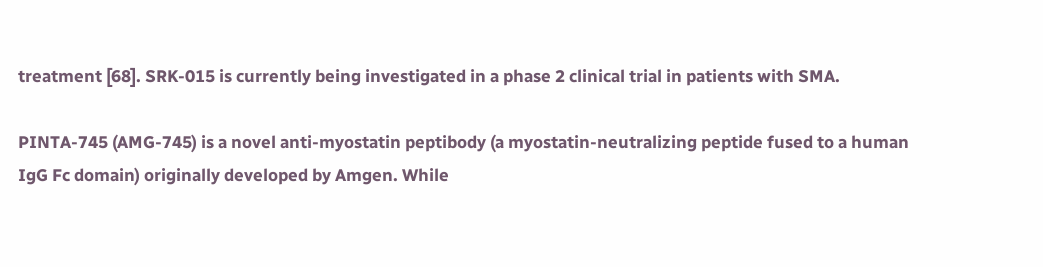treatment [68]. SRK-015 is currently being investigated in a phase 2 clinical trial in patients with SMA.

PINTA-745 (AMG-745) is a novel anti-myostatin peptibody (a myostatin-neutralizing peptide fused to a human IgG Fc domain) originally developed by Amgen. While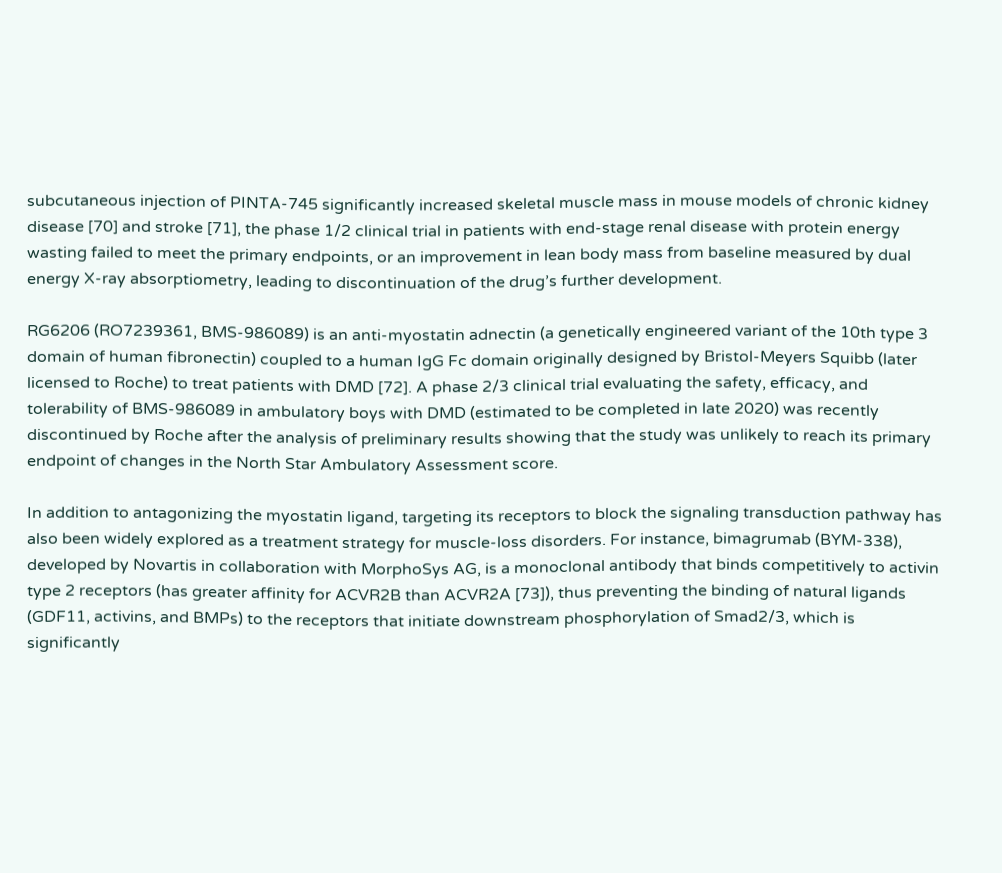subcutaneous injection of PINTA-745 significantly increased skeletal muscle mass in mouse models of chronic kidney disease [70] and stroke [71], the phase 1/2 clinical trial in patients with end-stage renal disease with protein energy wasting failed to meet the primary endpoints, or an improvement in lean body mass from baseline measured by dual energy X-ray absorptiometry, leading to discontinuation of the drug’s further development.

RG6206 (RO7239361, BMS-986089) is an anti-myostatin adnectin (a genetically engineered variant of the 10th type 3 domain of human fibronectin) coupled to a human IgG Fc domain originally designed by Bristol-Meyers Squibb (later licensed to Roche) to treat patients with DMD [72]. A phase 2/3 clinical trial evaluating the safety, efficacy, and tolerability of BMS-986089 in ambulatory boys with DMD (estimated to be completed in late 2020) was recently discontinued by Roche after the analysis of preliminary results showing that the study was unlikely to reach its primary endpoint of changes in the North Star Ambulatory Assessment score.

In addition to antagonizing the myostatin ligand, targeting its receptors to block the signaling transduction pathway has also been widely explored as a treatment strategy for muscle-loss disorders. For instance, bimagrumab (BYM-338), developed by Novartis in collaboration with MorphoSys AG, is a monoclonal antibody that binds competitively to activin type 2 receptors (has greater affinity for ACVR2B than ACVR2A [73]), thus preventing the binding of natural ligands (GDF11, activins, and BMPs) to the receptors that initiate downstream phosphorylation of Smad2/3, which is significantly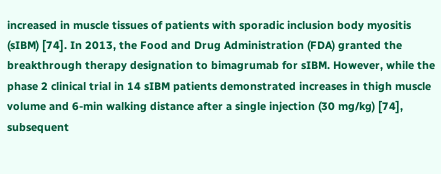increased in muscle tissues of patients with sporadic inclusion body myositis (sIBM) [74]. In 2013, the Food and Drug Administration (FDA) granted the breakthrough therapy designation to bimagrumab for sIBM. However, while the phase 2 clinical trial in 14 sIBM patients demonstrated increases in thigh muscle volume and 6-min walking distance after a single injection (30 mg/kg) [74], subsequent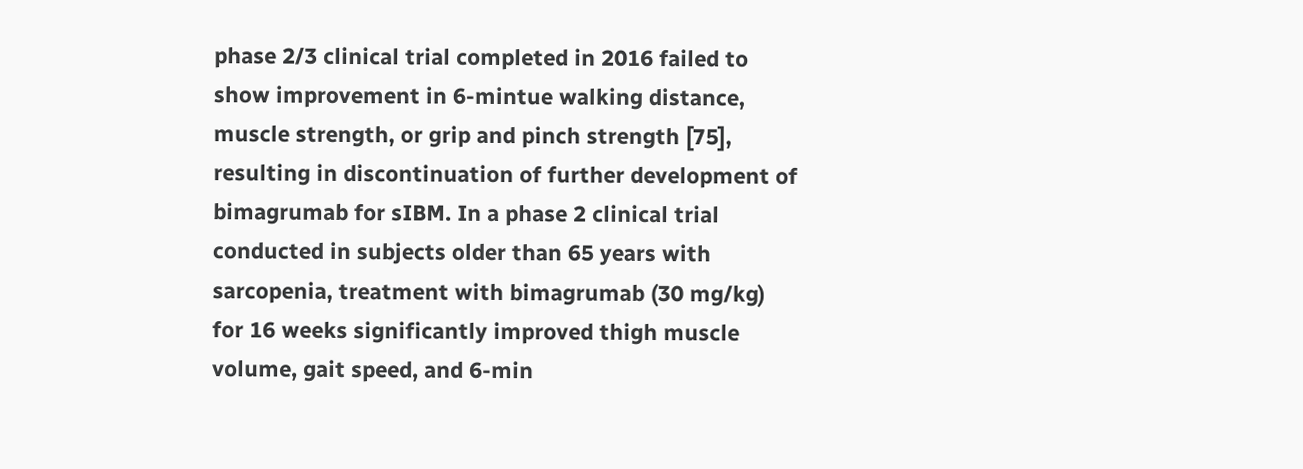phase 2/3 clinical trial completed in 2016 failed to show improvement in 6-mintue walking distance, muscle strength, or grip and pinch strength [75], resulting in discontinuation of further development of bimagrumab for sIBM. In a phase 2 clinical trial conducted in subjects older than 65 years with sarcopenia, treatment with bimagrumab (30 mg/kg) for 16 weeks significantly improved thigh muscle volume, gait speed, and 6-min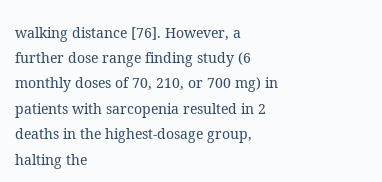walking distance [76]. However, a further dose range finding study (6 monthly doses of 70, 210, or 700 mg) in patients with sarcopenia resulted in 2 deaths in the highest-dosage group, halting the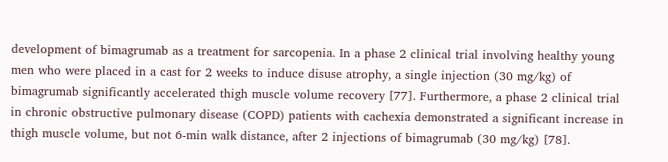development of bimagrumab as a treatment for sarcopenia. In a phase 2 clinical trial involving healthy young men who were placed in a cast for 2 weeks to induce disuse atrophy, a single injection (30 mg/kg) of bimagrumab significantly accelerated thigh muscle volume recovery [77]. Furthermore, a phase 2 clinical trial in chronic obstructive pulmonary disease (COPD) patients with cachexia demonstrated a significant increase in thigh muscle volume, but not 6-min walk distance, after 2 injections of bimagrumab (30 mg/kg) [78].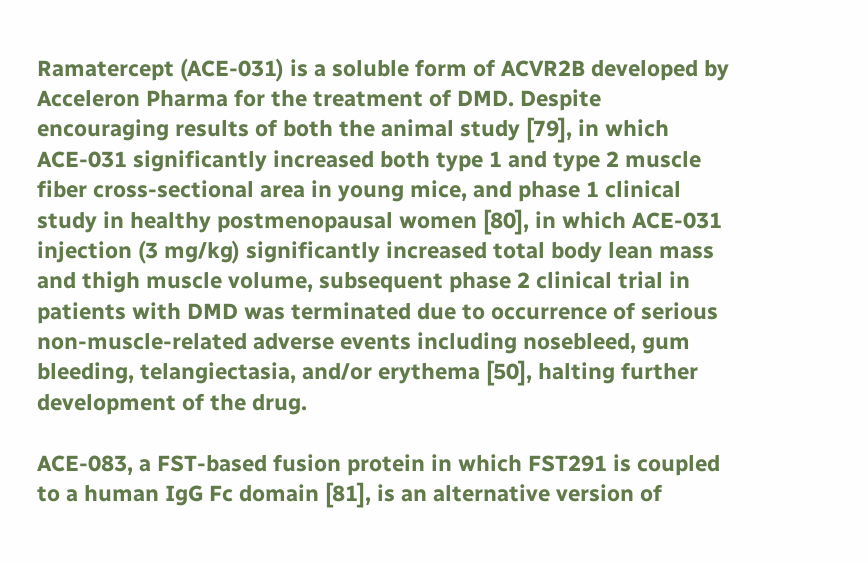Ramatercept (ACE-031) is a soluble form of ACVR2B developed by Acceleron Pharma for the treatment of DMD. Despite encouraging results of both the animal study [79], in which ACE-031 significantly increased both type 1 and type 2 muscle fiber cross-sectional area in young mice, and phase 1 clinical study in healthy postmenopausal women [80], in which ACE-031 injection (3 mg/kg) significantly increased total body lean mass and thigh muscle volume, subsequent phase 2 clinical trial in patients with DMD was terminated due to occurrence of serious non-muscle-related adverse events including nosebleed, gum bleeding, telangiectasia, and/or erythema [50], halting further development of the drug.

ACE-083, a FST-based fusion protein in which FST291 is coupled to a human IgG Fc domain [81], is an alternative version of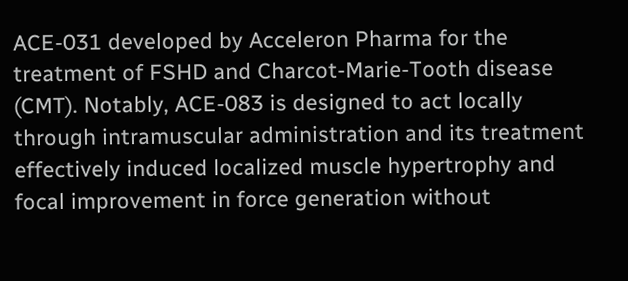ACE-031 developed by Acceleron Pharma for the treatment of FSHD and Charcot-Marie-Tooth disease (CMT). Notably, ACE-083 is designed to act locally through intramuscular administration and its treatment effectively induced localized muscle hypertrophy and focal improvement in force generation without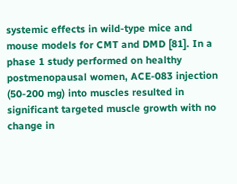systemic effects in wild-type mice and mouse models for CMT and DMD [81]. In a phase 1 study performed on healthy postmenopausal women, ACE-083 injection (50-200 mg) into muscles resulted in significant targeted muscle growth with no change in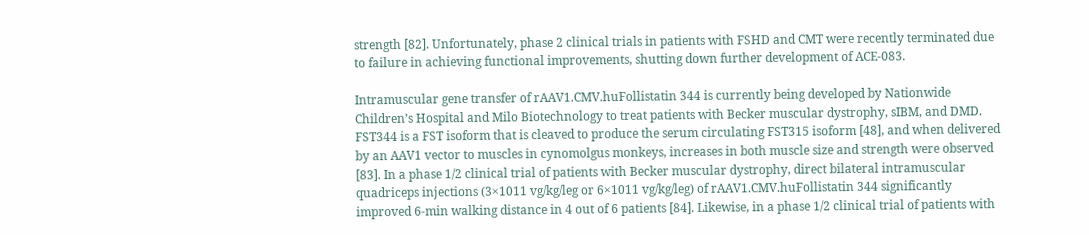strength [82]. Unfortunately, phase 2 clinical trials in patients with FSHD and CMT were recently terminated due to failure in achieving functional improvements, shutting down further development of ACE-083.

Intramuscular gene transfer of rAAV1.CMV.huFollistatin 344 is currently being developed by Nationwide Children’s Hospital and Milo Biotechnology to treat patients with Becker muscular dystrophy, sIBM, and DMD. FST344 is a FST isoform that is cleaved to produce the serum circulating FST315 isoform [48], and when delivered by an AAV1 vector to muscles in cynomolgus monkeys, increases in both muscle size and strength were observed [83]. In a phase 1/2 clinical trial of patients with Becker muscular dystrophy, direct bilateral intramuscular quadriceps injections (3×1011 vg/kg/leg or 6×1011 vg/kg/leg) of rAAV1.CMV.huFollistatin 344 significantly improved 6-min walking distance in 4 out of 6 patients [84]. Likewise, in a phase 1/2 clinical trial of patients with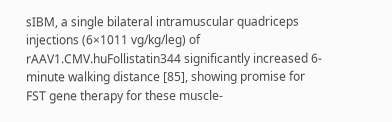sIBM, a single bilateral intramuscular quadriceps injections (6×1011 vg/kg/leg) of rAAV1.CMV.huFollistatin344 significantly increased 6-minute walking distance [85], showing promise for FST gene therapy for these muscle-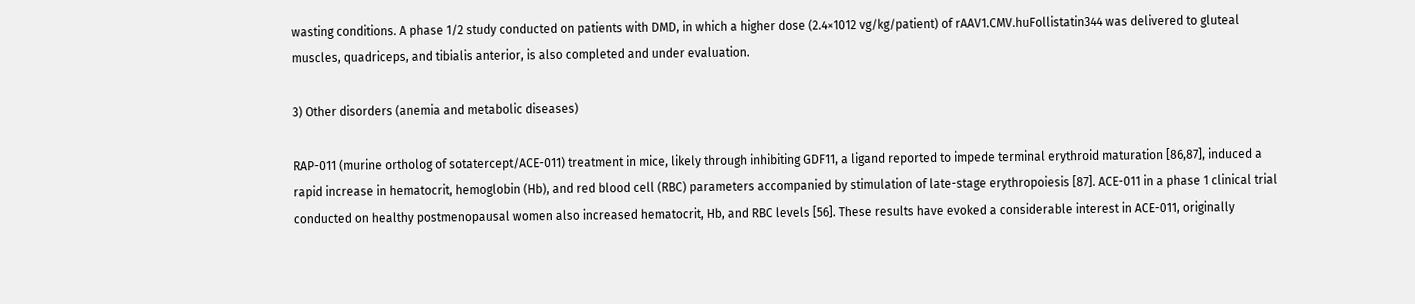wasting conditions. A phase 1/2 study conducted on patients with DMD, in which a higher dose (2.4×1012 vg/kg/patient) of rAAV1.CMV.huFollistatin344 was delivered to gluteal muscles, quadriceps, and tibialis anterior, is also completed and under evaluation.

3) Other disorders (anemia and metabolic diseases)

RAP-011 (murine ortholog of sotatercept/ACE-011) treatment in mice, likely through inhibiting GDF11, a ligand reported to impede terminal erythroid maturation [86,87], induced a rapid increase in hematocrit, hemoglobin (Hb), and red blood cell (RBC) parameters accompanied by stimulation of late-stage erythropoiesis [87]. ACE-011 in a phase 1 clinical trial conducted on healthy postmenopausal women also increased hematocrit, Hb, and RBC levels [56]. These results have evoked a considerable interest in ACE-011, originally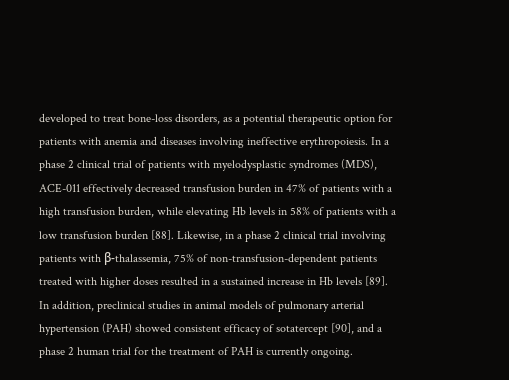developed to treat bone-loss disorders, as a potential therapeutic option for patients with anemia and diseases involving ineffective erythropoiesis. In a phase 2 clinical trial of patients with myelodysplastic syndromes (MDS), ACE-011 effectively decreased transfusion burden in 47% of patients with a high transfusion burden, while elevating Hb levels in 58% of patients with a low transfusion burden [88]. Likewise, in a phase 2 clinical trial involving patients with β-thalassemia, 75% of non-transfusion-dependent patients treated with higher doses resulted in a sustained increase in Hb levels [89]. In addition, preclinical studies in animal models of pulmonary arterial hypertension (PAH) showed consistent efficacy of sotatercept [90], and a phase 2 human trial for the treatment of PAH is currently ongoing.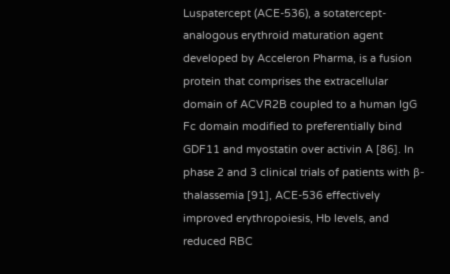Luspatercept (ACE-536), a sotatercept-analogous erythroid maturation agent developed by Acceleron Pharma, is a fusion protein that comprises the extracellular domain of ACVR2B coupled to a human IgG Fc domain modified to preferentially bind GDF11 and myostatin over activin A [86]. In phase 2 and 3 clinical trials of patients with β-thalassemia [91], ACE-536 effectively improved erythropoiesis, Hb levels, and reduced RBC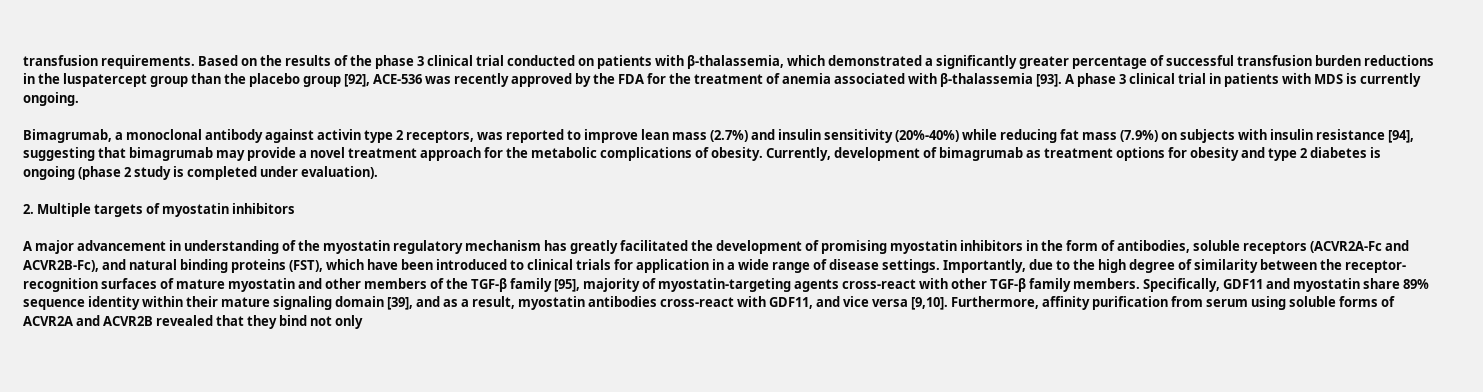transfusion requirements. Based on the results of the phase 3 clinical trial conducted on patients with β-thalassemia, which demonstrated a significantly greater percentage of successful transfusion burden reductions in the luspatercept group than the placebo group [92], ACE-536 was recently approved by the FDA for the treatment of anemia associated with β-thalassemia [93]. A phase 3 clinical trial in patients with MDS is currently ongoing.

Bimagrumab, a monoclonal antibody against activin type 2 receptors, was reported to improve lean mass (2.7%) and insulin sensitivity (20%-40%) while reducing fat mass (7.9%) on subjects with insulin resistance [94], suggesting that bimagrumab may provide a novel treatment approach for the metabolic complications of obesity. Currently, development of bimagrumab as treatment options for obesity and type 2 diabetes is ongoing (phase 2 study is completed under evaluation).

2. Multiple targets of myostatin inhibitors

A major advancement in understanding of the myostatin regulatory mechanism has greatly facilitated the development of promising myostatin inhibitors in the form of antibodies, soluble receptors (ACVR2A-Fc and ACVR2B-Fc), and natural binding proteins (FST), which have been introduced to clinical trials for application in a wide range of disease settings. Importantly, due to the high degree of similarity between the receptor-recognition surfaces of mature myostatin and other members of the TGF-β family [95], majority of myostatin-targeting agents cross-react with other TGF-β family members. Specifically, GDF11 and myostatin share 89% sequence identity within their mature signaling domain [39], and as a result, myostatin antibodies cross-react with GDF11, and vice versa [9,10]. Furthermore, affinity purification from serum using soluble forms of ACVR2A and ACVR2B revealed that they bind not only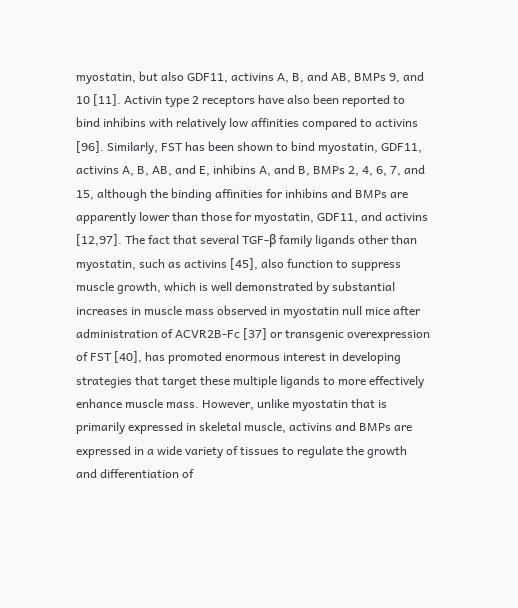myostatin, but also GDF11, activins A, B, and AB, BMPs 9, and 10 [11]. Activin type 2 receptors have also been reported to bind inhibins with relatively low affinities compared to activins [96]. Similarly, FST has been shown to bind myostatin, GDF11, activins A, B, AB, and E, inhibins A, and B, BMPs 2, 4, 6, 7, and 15, although the binding affinities for inhibins and BMPs are apparently lower than those for myostatin, GDF11, and activins [12,97]. The fact that several TGF-β family ligands other than myostatin, such as activins [45], also function to suppress muscle growth, which is well demonstrated by substantial increases in muscle mass observed in myostatin null mice after administration of ACVR2B-Fc [37] or transgenic overexpression of FST [40], has promoted enormous interest in developing strategies that target these multiple ligands to more effectively enhance muscle mass. However, unlike myostatin that is primarily expressed in skeletal muscle, activins and BMPs are expressed in a wide variety of tissues to regulate the growth and differentiation of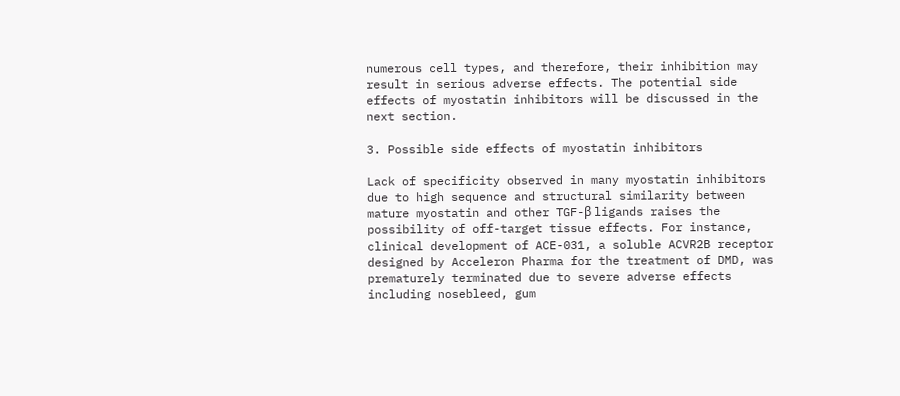numerous cell types, and therefore, their inhibition may result in serious adverse effects. The potential side effects of myostatin inhibitors will be discussed in the next section.

3. Possible side effects of myostatin inhibitors

Lack of specificity observed in many myostatin inhibitors due to high sequence and structural similarity between mature myostatin and other TGF-β ligands raises the possibility of off-target tissue effects. For instance, clinical development of ACE-031, a soluble ACVR2B receptor designed by Acceleron Pharma for the treatment of DMD, was prematurely terminated due to severe adverse effects including nosebleed, gum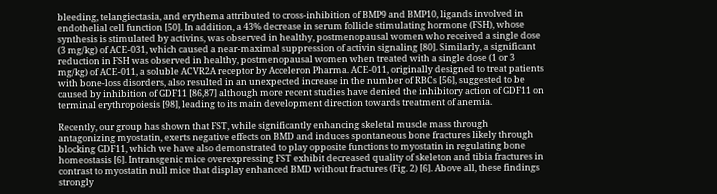bleeding, telangiectasia, and erythema attributed to cross-inhibition of BMP9 and BMP10, ligands involved in endothelial cell function [50]. In addition, a 43% decrease in serum follicle stimulating hormone (FSH), whose synthesis is stimulated by activins, was observed in healthy, postmenopausal women who received a single dose (3 mg/kg) of ACE-031, which caused a near-maximal suppression of activin signaling [80]. Similarly, a significant reduction in FSH was observed in healthy, postmenopausal women when treated with a single dose (1 or 3 mg/kg) of ACE-011, a soluble ACVR2A receptor by Acceleron Pharma. ACE-011, originally designed to treat patients with bone-loss disorders, also resulted in an unexpected increase in the number of RBCs [56], suggested to be caused by inhibition of GDF11 [86,87] although more recent studies have denied the inhibitory action of GDF11 on terminal erythropoiesis [98], leading to its main development direction towards treatment of anemia.

Recently, our group has shown that FST, while significantly enhancing skeletal muscle mass through antagonizing myostatin, exerts negative effects on BMD and induces spontaneous bone fractures likely through blocking GDF11, which we have also demonstrated to play opposite functions to myostatin in regulating bone homeostasis [6]. Intransgenic mice overexpressing FST exhibit decreased quality of skeleton and tibia fractures in contrast to myostatin null mice that display enhanced BMD without fractures (Fig. 2) [6]. Above all, these findings strongly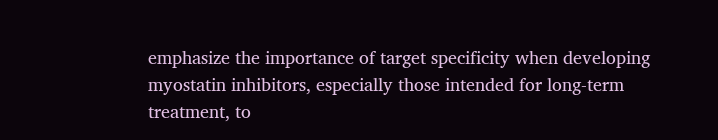emphasize the importance of target specificity when developing myostatin inhibitors, especially those intended for long-term treatment, to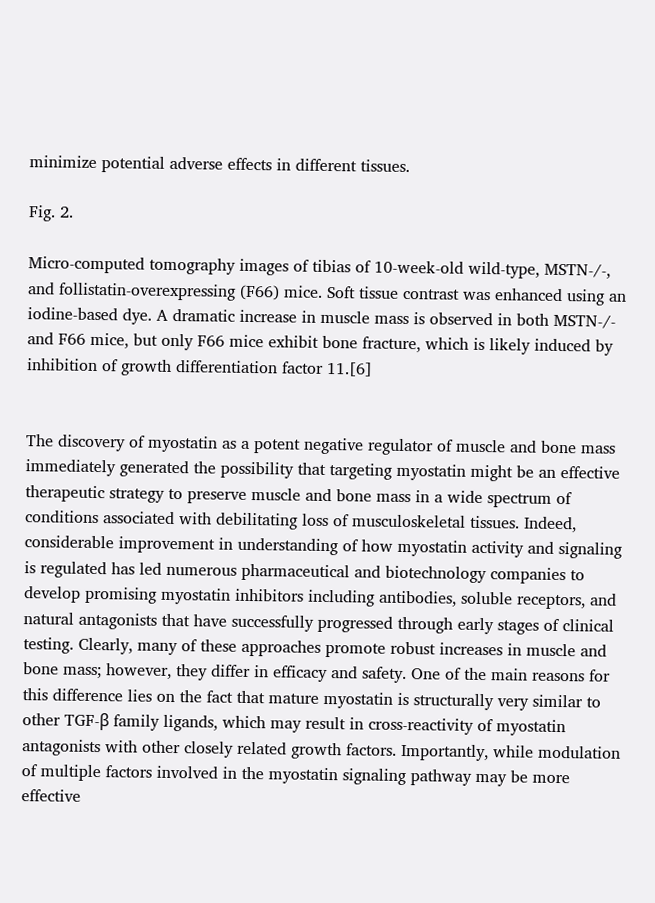minimize potential adverse effects in different tissues.

Fig. 2.

Micro-computed tomography images of tibias of 10-week-old wild-type, MSTN-/-, and follistatin-overexpressing (F66) mice. Soft tissue contrast was enhanced using an iodine-based dye. A dramatic increase in muscle mass is observed in both MSTN-/- and F66 mice, but only F66 mice exhibit bone fracture, which is likely induced by inhibition of growth differentiation factor 11.[6]


The discovery of myostatin as a potent negative regulator of muscle and bone mass immediately generated the possibility that targeting myostatin might be an effective therapeutic strategy to preserve muscle and bone mass in a wide spectrum of conditions associated with debilitating loss of musculoskeletal tissues. Indeed, considerable improvement in understanding of how myostatin activity and signaling is regulated has led numerous pharmaceutical and biotechnology companies to develop promising myostatin inhibitors including antibodies, soluble receptors, and natural antagonists that have successfully progressed through early stages of clinical testing. Clearly, many of these approaches promote robust increases in muscle and bone mass; however, they differ in efficacy and safety. One of the main reasons for this difference lies on the fact that mature myostatin is structurally very similar to other TGF-β family ligands, which may result in cross-reactivity of myostatin antagonists with other closely related growth factors. Importantly, while modulation of multiple factors involved in the myostatin signaling pathway may be more effective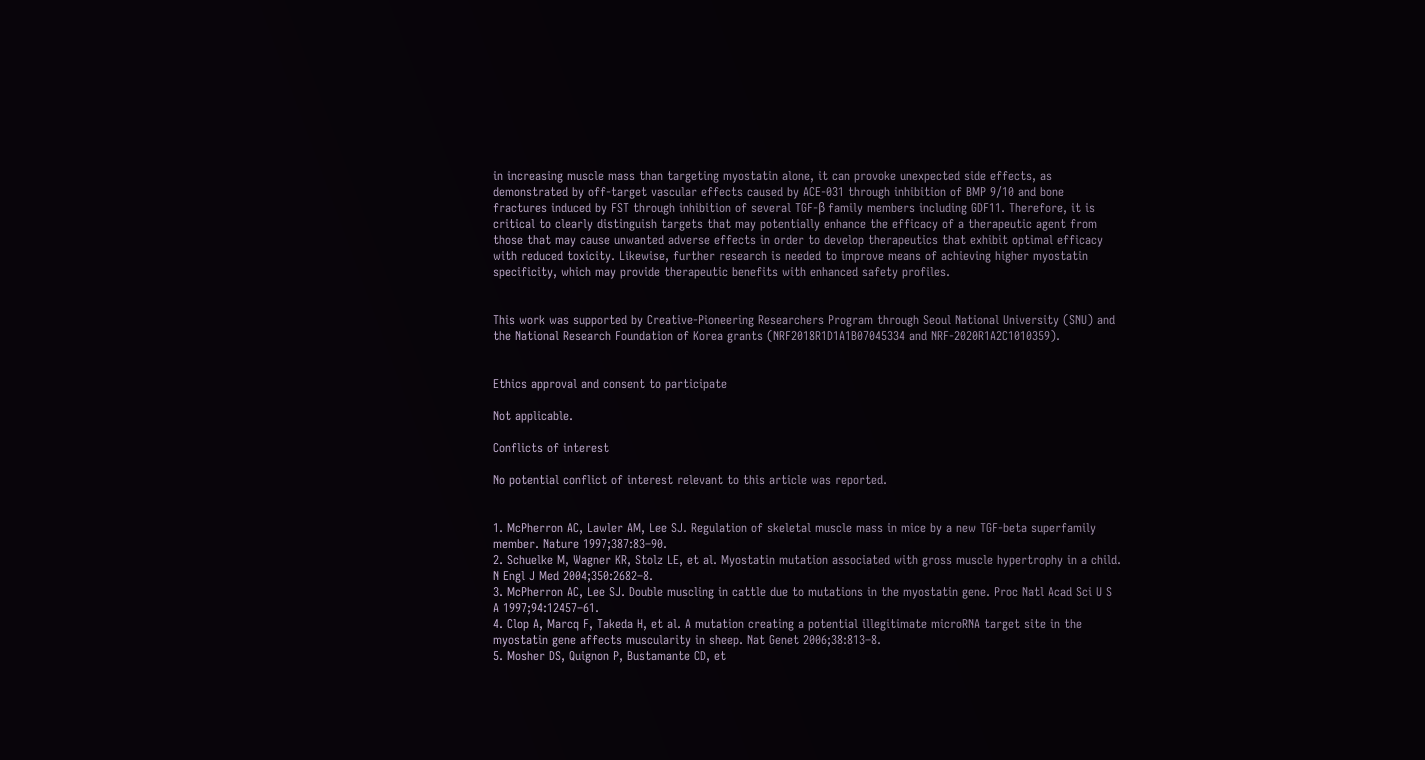in increasing muscle mass than targeting myostatin alone, it can provoke unexpected side effects, as demonstrated by off-target vascular effects caused by ACE-031 through inhibition of BMP 9/10 and bone fractures induced by FST through inhibition of several TGF-β family members including GDF11. Therefore, it is critical to clearly distinguish targets that may potentially enhance the efficacy of a therapeutic agent from those that may cause unwanted adverse effects in order to develop therapeutics that exhibit optimal efficacy with reduced toxicity. Likewise, further research is needed to improve means of achieving higher myostatin specificity, which may provide therapeutic benefits with enhanced safety profiles.


This work was supported by Creative-Pioneering Researchers Program through Seoul National University (SNU) and the National Research Foundation of Korea grants (NRF2018R1D1A1B07045334 and NRF-2020R1A2C1010359).


Ethics approval and consent to participate

Not applicable.

Conflicts of interest

No potential conflict of interest relevant to this article was reported.


1. McPherron AC, Lawler AM, Lee SJ. Regulation of skeletal muscle mass in mice by a new TGF-beta superfamily member. Nature 1997;387:83–90.
2. Schuelke M, Wagner KR, Stolz LE, et al. Myostatin mutation associated with gross muscle hypertrophy in a child. N Engl J Med 2004;350:2682–8.
3. McPherron AC, Lee SJ. Double muscling in cattle due to mutations in the myostatin gene. Proc Natl Acad Sci U S A 1997;94:12457–61.
4. Clop A, Marcq F, Takeda H, et al. A mutation creating a potential illegitimate microRNA target site in the myostatin gene affects muscularity in sheep. Nat Genet 2006;38:813–8.
5. Mosher DS, Quignon P, Bustamante CD, et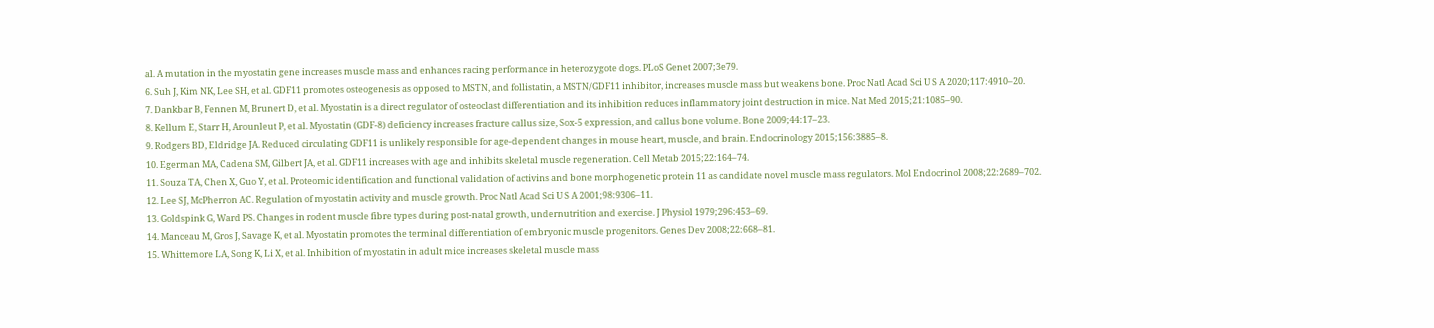al. A mutation in the myostatin gene increases muscle mass and enhances racing performance in heterozygote dogs. PLoS Genet 2007;3e79.
6. Suh J, Kim NK, Lee SH, et al. GDF11 promotes osteogenesis as opposed to MSTN, and follistatin, a MSTN/GDF11 inhibitor, increases muscle mass but weakens bone. Proc Natl Acad Sci U S A 2020;117:4910–20.
7. Dankbar B, Fennen M, Brunert D, et al. Myostatin is a direct regulator of osteoclast differentiation and its inhibition reduces inflammatory joint destruction in mice. Nat Med 2015;21:1085–90.
8. Kellum E, Starr H, Arounleut P, et al. Myostatin (GDF-8) deficiency increases fracture callus size, Sox-5 expression, and callus bone volume. Bone 2009;44:17–23.
9. Rodgers BD, Eldridge JA. Reduced circulating GDF11 is unlikely responsible for age-dependent changes in mouse heart, muscle, and brain. Endocrinology 2015;156:3885–8.
10. Egerman MA, Cadena SM, Gilbert JA, et al. GDF11 increases with age and inhibits skeletal muscle regeneration. Cell Metab 2015;22:164–74.
11. Souza TA, Chen X, Guo Y, et al. Proteomic identification and functional validation of activins and bone morphogenetic protein 11 as candidate novel muscle mass regulators. Mol Endocrinol 2008;22:2689–702.
12. Lee SJ, McPherron AC. Regulation of myostatin activity and muscle growth. Proc Natl Acad Sci U S A 2001;98:9306–11.
13. Goldspink G, Ward PS. Changes in rodent muscle fibre types during post-natal growth, undernutrition and exercise. J Physiol 1979;296:453–69.
14. Manceau M, Gros J, Savage K, et al. Myostatin promotes the terminal differentiation of embryonic muscle progenitors. Genes Dev 2008;22:668–81.
15. Whittemore LA, Song K, Li X, et al. Inhibition of myostatin in adult mice increases skeletal muscle mass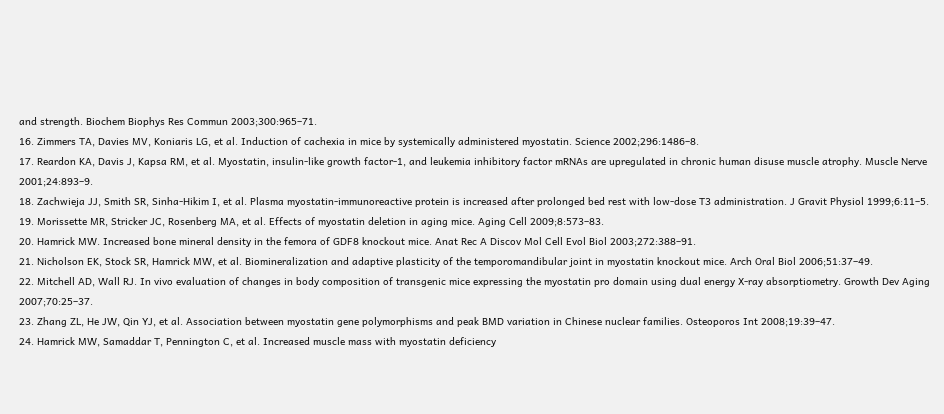and strength. Biochem Biophys Res Commun 2003;300:965–71.
16. Zimmers TA, Davies MV, Koniaris LG, et al. Induction of cachexia in mice by systemically administered myostatin. Science 2002;296:1486–8.
17. Reardon KA, Davis J, Kapsa RM, et al. Myostatin, insulin-like growth factor-1, and leukemia inhibitory factor mRNAs are upregulated in chronic human disuse muscle atrophy. Muscle Nerve 2001;24:893–9.
18. Zachwieja JJ, Smith SR, Sinha-Hikim I, et al. Plasma myostatin-immunoreactive protein is increased after prolonged bed rest with low-dose T3 administration. J Gravit Physiol 1999;6:11–5.
19. Morissette MR, Stricker JC, Rosenberg MA, et al. Effects of myostatin deletion in aging mice. Aging Cell 2009;8:573–83.
20. Hamrick MW. Increased bone mineral density in the femora of GDF8 knockout mice. Anat Rec A Discov Mol Cell Evol Biol 2003;272:388–91.
21. Nicholson EK, Stock SR, Hamrick MW, et al. Biomineralization and adaptive plasticity of the temporomandibular joint in myostatin knockout mice. Arch Oral Biol 2006;51:37–49.
22. Mitchell AD, Wall RJ. In vivo evaluation of changes in body composition of transgenic mice expressing the myostatin pro domain using dual energy X-ray absorptiometry. Growth Dev Aging 2007;70:25–37.
23. Zhang ZL, He JW, Qin YJ, et al. Association between myostatin gene polymorphisms and peak BMD variation in Chinese nuclear families. Osteoporos Int 2008;19:39–47.
24. Hamrick MW, Samaddar T, Pennington C, et al. Increased muscle mass with myostatin deficiency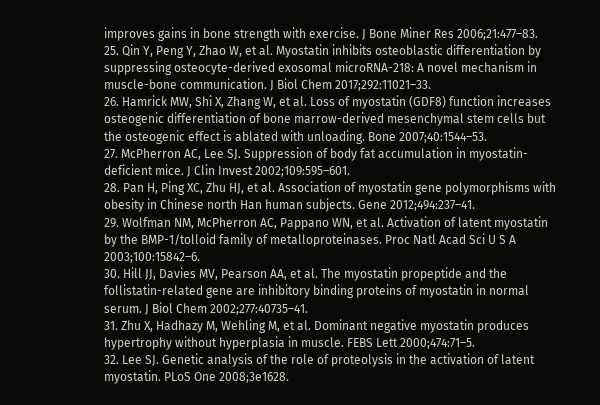improves gains in bone strength with exercise. J Bone Miner Res 2006;21:477–83.
25. Qin Y, Peng Y, Zhao W, et al. Myostatin inhibits osteoblastic differentiation by suppressing osteocyte-derived exosomal microRNA-218: A novel mechanism in muscle-bone communication. J Biol Chem 2017;292:11021–33.
26. Hamrick MW, Shi X, Zhang W, et al. Loss of myostatin (GDF8) function increases osteogenic differentiation of bone marrow-derived mesenchymal stem cells but the osteogenic effect is ablated with unloading. Bone 2007;40:1544–53.
27. McPherron AC, Lee SJ. Suppression of body fat accumulation in myostatin-deficient mice. J Clin Invest 2002;109:595–601.
28. Pan H, Ping XC, Zhu HJ, et al. Association of myostatin gene polymorphisms with obesity in Chinese north Han human subjects. Gene 2012;494:237–41.
29. Wolfman NM, McPherron AC, Pappano WN, et al. Activation of latent myostatin by the BMP-1/tolloid family of metalloproteinases. Proc Natl Acad Sci U S A 2003;100:15842–6.
30. Hill JJ, Davies MV, Pearson AA, et al. The myostatin propeptide and the follistatin-related gene are inhibitory binding proteins of myostatin in normal serum. J Biol Chem 2002;277:40735–41.
31. Zhu X, Hadhazy M, Wehling M, et al. Dominant negative myostatin produces hypertrophy without hyperplasia in muscle. FEBS Lett 2000;474:71–5.
32. Lee SJ. Genetic analysis of the role of proteolysis in the activation of latent myostatin. PLoS One 2008;3e1628.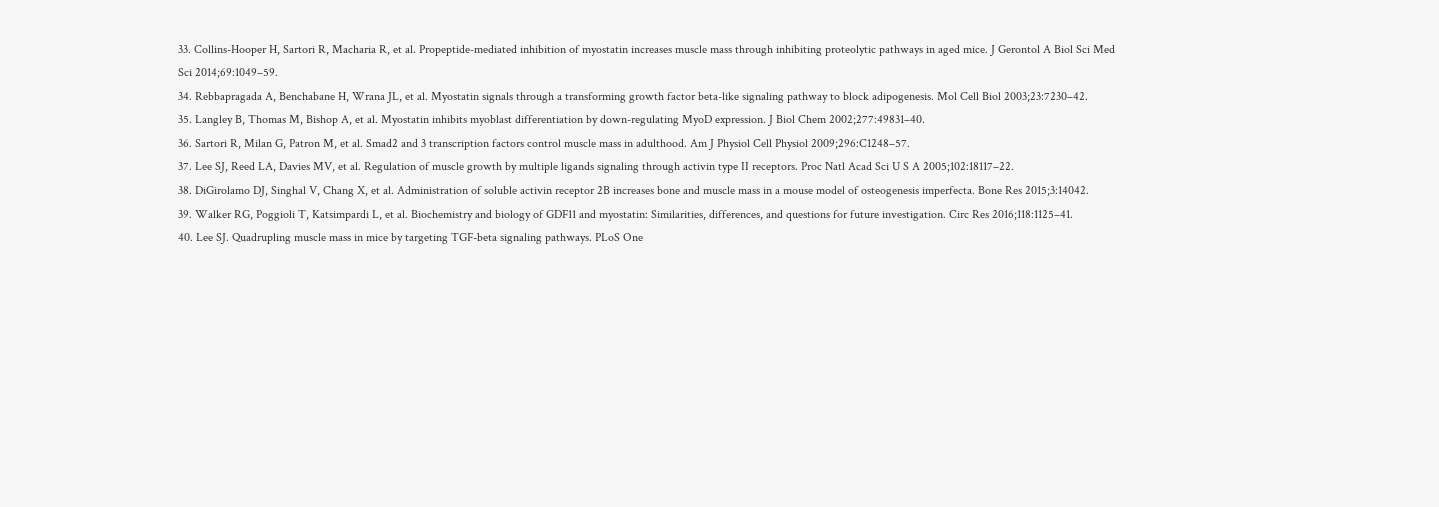33. Collins-Hooper H, Sartori R, Macharia R, et al. Propeptide-mediated inhibition of myostatin increases muscle mass through inhibiting proteolytic pathways in aged mice. J Gerontol A Biol Sci Med Sci 2014;69:1049–59.
34. Rebbapragada A, Benchabane H, Wrana JL, et al. Myostatin signals through a transforming growth factor beta-like signaling pathway to block adipogenesis. Mol Cell Biol 2003;23:7230–42.
35. Langley B, Thomas M, Bishop A, et al. Myostatin inhibits myoblast differentiation by down-regulating MyoD expression. J Biol Chem 2002;277:49831–40.
36. Sartori R, Milan G, Patron M, et al. Smad2 and 3 transcription factors control muscle mass in adulthood. Am J Physiol Cell Physiol 2009;296:C1248–57.
37. Lee SJ, Reed LA, Davies MV, et al. Regulation of muscle growth by multiple ligands signaling through activin type II receptors. Proc Natl Acad Sci U S A 2005;102:18117–22.
38. DiGirolamo DJ, Singhal V, Chang X, et al. Administration of soluble activin receptor 2B increases bone and muscle mass in a mouse model of osteogenesis imperfecta. Bone Res 2015;3:14042.
39. Walker RG, Poggioli T, Katsimpardi L, et al. Biochemistry and biology of GDF11 and myostatin: Similarities, differences, and questions for future investigation. Circ Res 2016;118:1125–41.
40. Lee SJ. Quadrupling muscle mass in mice by targeting TGF-beta signaling pathways. PLoS One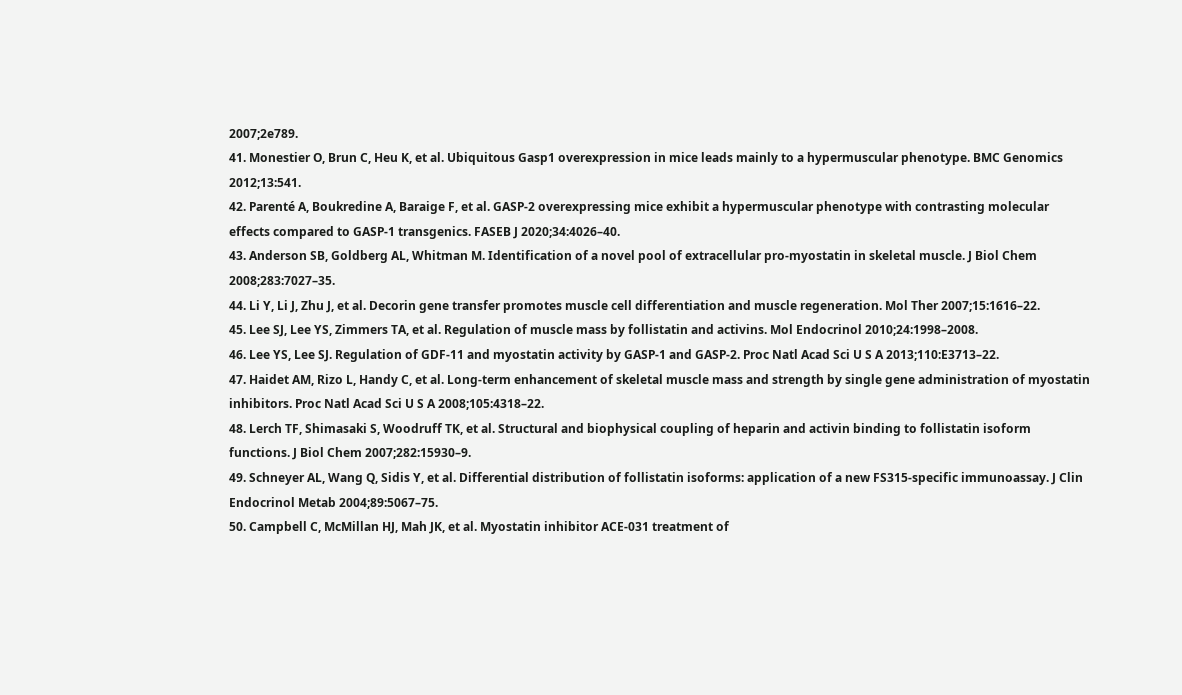2007;2e789.
41. Monestier O, Brun C, Heu K, et al. Ubiquitous Gasp1 overexpression in mice leads mainly to a hypermuscular phenotype. BMC Genomics 2012;13:541.
42. Parenté A, Boukredine A, Baraige F, et al. GASP-2 overexpressing mice exhibit a hypermuscular phenotype with contrasting molecular effects compared to GASP-1 transgenics. FASEB J 2020;34:4026–40.
43. Anderson SB, Goldberg AL, Whitman M. Identification of a novel pool of extracellular pro-myostatin in skeletal muscle. J Biol Chem 2008;283:7027–35.
44. Li Y, Li J, Zhu J, et al. Decorin gene transfer promotes muscle cell differentiation and muscle regeneration. Mol Ther 2007;15:1616–22.
45. Lee SJ, Lee YS, Zimmers TA, et al. Regulation of muscle mass by follistatin and activins. Mol Endocrinol 2010;24:1998–2008.
46. Lee YS, Lee SJ. Regulation of GDF-11 and myostatin activity by GASP-1 and GASP-2. Proc Natl Acad Sci U S A 2013;110:E3713–22.
47. Haidet AM, Rizo L, Handy C, et al. Long-term enhancement of skeletal muscle mass and strength by single gene administration of myostatin inhibitors. Proc Natl Acad Sci U S A 2008;105:4318–22.
48. Lerch TF, Shimasaki S, Woodruff TK, et al. Structural and biophysical coupling of heparin and activin binding to follistatin isoform functions. J Biol Chem 2007;282:15930–9.
49. Schneyer AL, Wang Q, Sidis Y, et al. Differential distribution of follistatin isoforms: application of a new FS315-specific immunoassay. J Clin Endocrinol Metab 2004;89:5067–75.
50. Campbell C, McMillan HJ, Mah JK, et al. Myostatin inhibitor ACE-031 treatment of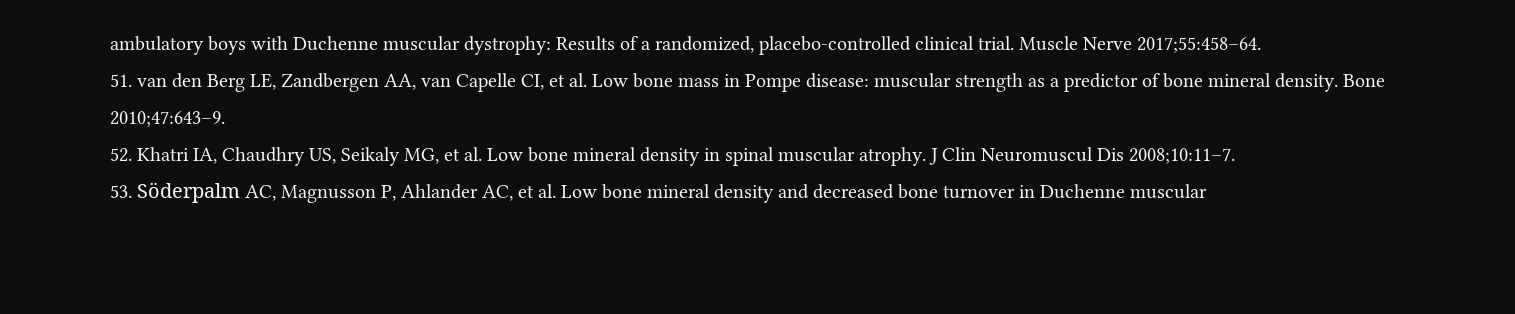ambulatory boys with Duchenne muscular dystrophy: Results of a randomized, placebo-controlled clinical trial. Muscle Nerve 2017;55:458–64.
51. van den Berg LE, Zandbergen AA, van Capelle CI, et al. Low bone mass in Pompe disease: muscular strength as a predictor of bone mineral density. Bone 2010;47:643–9.
52. Khatri IA, Chaudhry US, Seikaly MG, et al. Low bone mineral density in spinal muscular atrophy. J Clin Neuromuscul Dis 2008;10:11–7.
53. Söderpalm AC, Magnusson P, Ahlander AC, et al. Low bone mineral density and decreased bone turnover in Duchenne muscular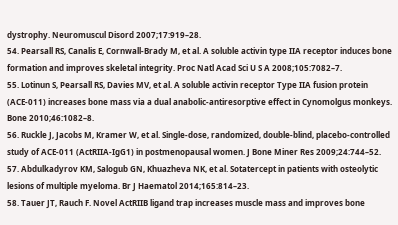dystrophy. Neuromuscul Disord 2007;17:919–28.
54. Pearsall RS, Canalis E, Cornwall-Brady M, et al. A soluble activin type IIA receptor induces bone formation and improves skeletal integrity. Proc Natl Acad Sci U S A 2008;105:7082–7.
55. Lotinun S, Pearsall RS, Davies MV, et al. A soluble activin receptor Type IIA fusion protein (ACE-011) increases bone mass via a dual anabolic-antiresorptive effect in Cynomolgus monkeys. Bone 2010;46:1082–8.
56. Ruckle J, Jacobs M, Kramer W, et al. Single-dose, randomized, double-blind, placebo-controlled study of ACE-011 (ActRIIA-IgG1) in postmenopausal women. J Bone Miner Res 2009;24:744–52.
57. Abdulkadyrov KM, Salogub GN, Khuazheva NK, et al. Sotatercept in patients with osteolytic lesions of multiple myeloma. Br J Haematol 2014;165:814–23.
58. Tauer JT, Rauch F. Novel ActRIIB ligand trap increases muscle mass and improves bone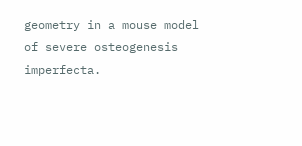geometry in a mouse model of severe osteogenesis imperfecta.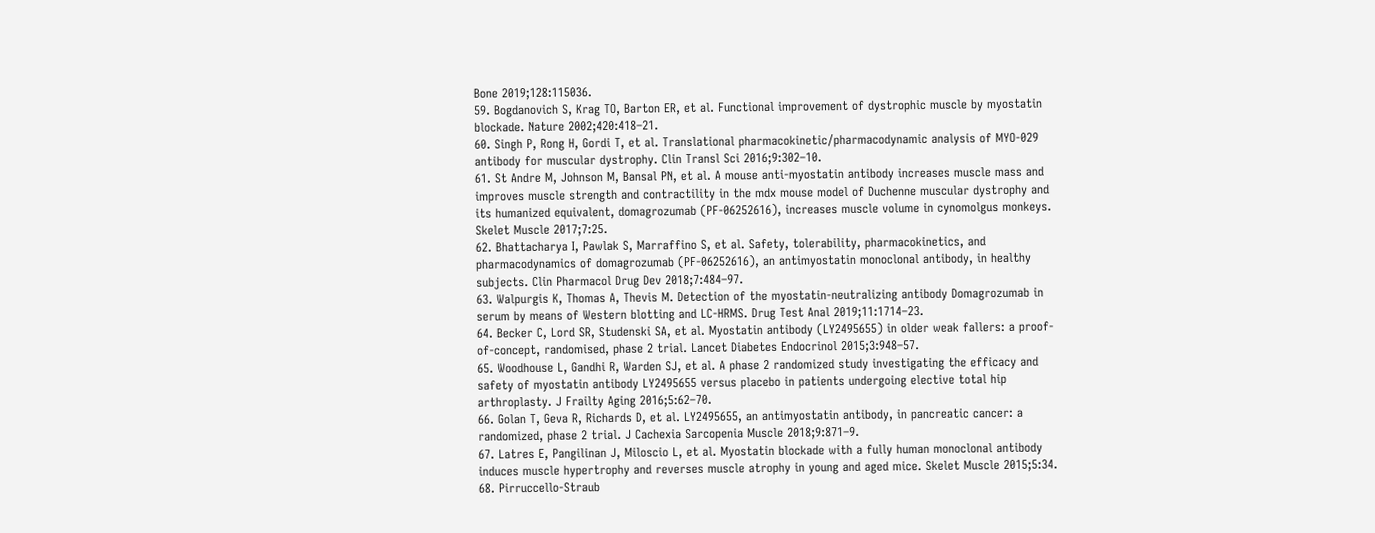Bone 2019;128:115036.
59. Bogdanovich S, Krag TO, Barton ER, et al. Functional improvement of dystrophic muscle by myostatin blockade. Nature 2002;420:418–21.
60. Singh P, Rong H, Gordi T, et al. Translational pharmacokinetic/pharmacodynamic analysis of MYO-029 antibody for muscular dystrophy. Clin Transl Sci 2016;9:302–10.
61. St Andre M, Johnson M, Bansal PN, et al. A mouse anti-myostatin antibody increases muscle mass and improves muscle strength and contractility in the mdx mouse model of Duchenne muscular dystrophy and its humanized equivalent, domagrozumab (PF-06252616), increases muscle volume in cynomolgus monkeys. Skelet Muscle 2017;7:25.
62. Bhattacharya I, Pawlak S, Marraffino S, et al. Safety, tolerability, pharmacokinetics, and pharmacodynamics of domagrozumab (PF-06252616), an antimyostatin monoclonal antibody, in healthy subjects. Clin Pharmacol Drug Dev 2018;7:484–97.
63. Walpurgis K, Thomas A, Thevis M. Detection of the myostatin-neutralizing antibody Domagrozumab in serum by means of Western blotting and LC-HRMS. Drug Test Anal 2019;11:1714–23.
64. Becker C, Lord SR, Studenski SA, et al. Myostatin antibody (LY2495655) in older weak fallers: a proof-of-concept, randomised, phase 2 trial. Lancet Diabetes Endocrinol 2015;3:948–57.
65. Woodhouse L, Gandhi R, Warden SJ, et al. A phase 2 randomized study investigating the efficacy and safety of myostatin antibody LY2495655 versus placebo in patients undergoing elective total hip arthroplasty. J Frailty Aging 2016;5:62–70.
66. Golan T, Geva R, Richards D, et al. LY2495655, an antimyostatin antibody, in pancreatic cancer: a randomized, phase 2 trial. J Cachexia Sarcopenia Muscle 2018;9:871–9.
67. Latres E, Pangilinan J, Miloscio L, et al. Myostatin blockade with a fully human monoclonal antibody induces muscle hypertrophy and reverses muscle atrophy in young and aged mice. Skelet Muscle 2015;5:34.
68. Pirruccello-Straub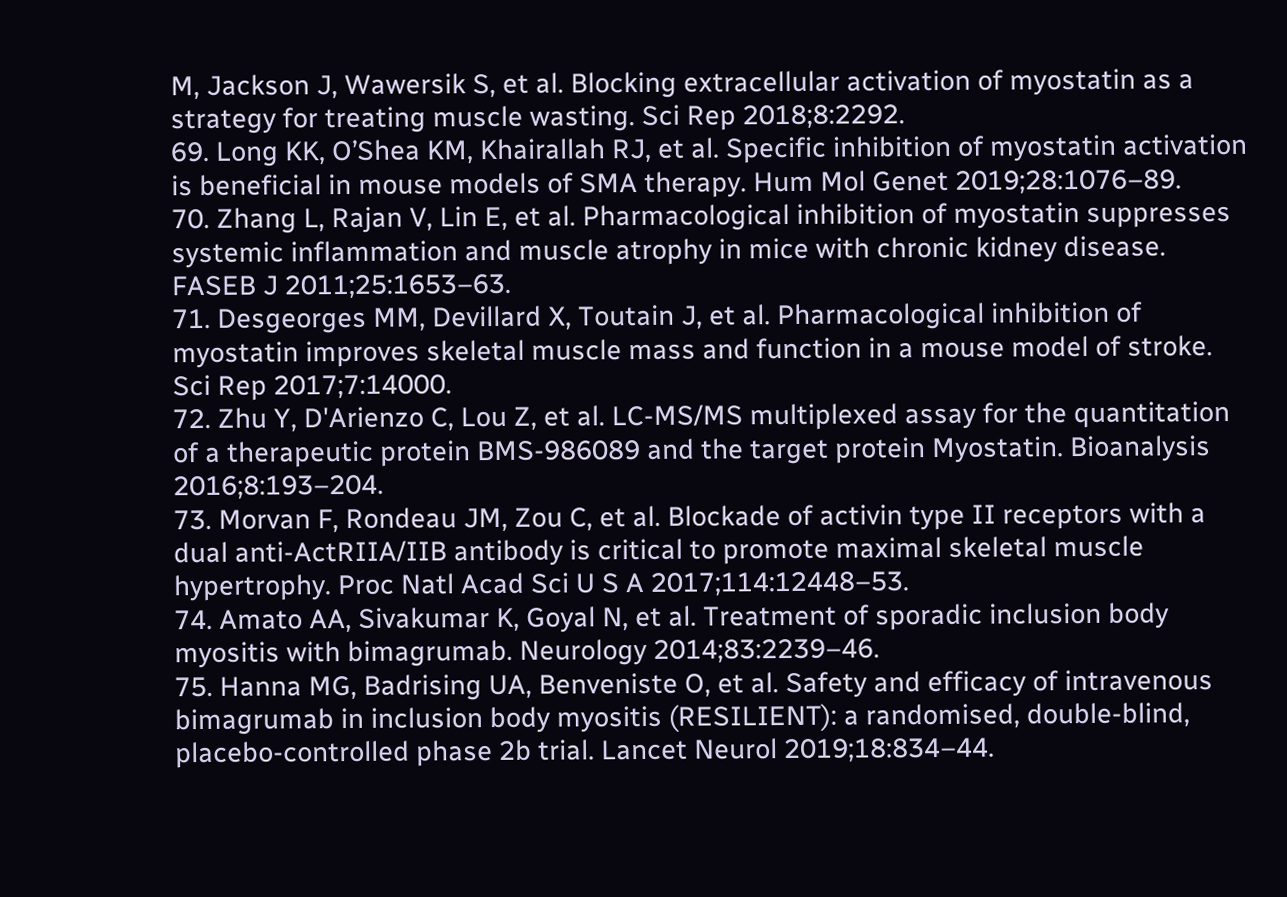M, Jackson J, Wawersik S, et al. Blocking extracellular activation of myostatin as a strategy for treating muscle wasting. Sci Rep 2018;8:2292.
69. Long KK, O’Shea KM, Khairallah RJ, et al. Specific inhibition of myostatin activation is beneficial in mouse models of SMA therapy. Hum Mol Genet 2019;28:1076–89.
70. Zhang L, Rajan V, Lin E, et al. Pharmacological inhibition of myostatin suppresses systemic inflammation and muscle atrophy in mice with chronic kidney disease. FASEB J 2011;25:1653–63.
71. Desgeorges MM, Devillard X, Toutain J, et al. Pharmacological inhibition of myostatin improves skeletal muscle mass and function in a mouse model of stroke. Sci Rep 2017;7:14000.
72. Zhu Y, D'Arienzo C, Lou Z, et al. LC-MS/MS multiplexed assay for the quantitation of a therapeutic protein BMS-986089 and the target protein Myostatin. Bioanalysis 2016;8:193–204.
73. Morvan F, Rondeau JM, Zou C, et al. Blockade of activin type II receptors with a dual anti-ActRIIA/IIB antibody is critical to promote maximal skeletal muscle hypertrophy. Proc Natl Acad Sci U S A 2017;114:12448–53.
74. Amato AA, Sivakumar K, Goyal N, et al. Treatment of sporadic inclusion body myositis with bimagrumab. Neurology 2014;83:2239–46.
75. Hanna MG, Badrising UA, Benveniste O, et al. Safety and efficacy of intravenous bimagrumab in inclusion body myositis (RESILIENT): a randomised, double-blind, placebo-controlled phase 2b trial. Lancet Neurol 2019;18:834–44.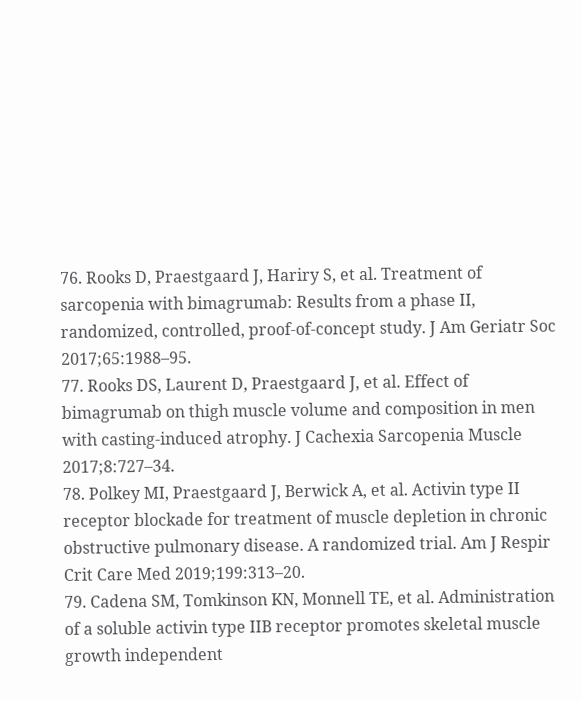76. Rooks D, Praestgaard J, Hariry S, et al. Treatment of sarcopenia with bimagrumab: Results from a phase II, randomized, controlled, proof-of-concept study. J Am Geriatr Soc 2017;65:1988–95.
77. Rooks DS, Laurent D, Praestgaard J, et al. Effect of bimagrumab on thigh muscle volume and composition in men with casting-induced atrophy. J Cachexia Sarcopenia Muscle 2017;8:727–34.
78. Polkey MI, Praestgaard J, Berwick A, et al. Activin type II receptor blockade for treatment of muscle depletion in chronic obstructive pulmonary disease. A randomized trial. Am J Respir Crit Care Med 2019;199:313–20.
79. Cadena SM, Tomkinson KN, Monnell TE, et al. Administration of a soluble activin type IIB receptor promotes skeletal muscle growth independent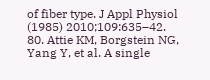of fiber type. J Appl Physiol (1985) 2010;109:635–42.
80. Attie KM, Borgstein NG, Yang Y, et al. A single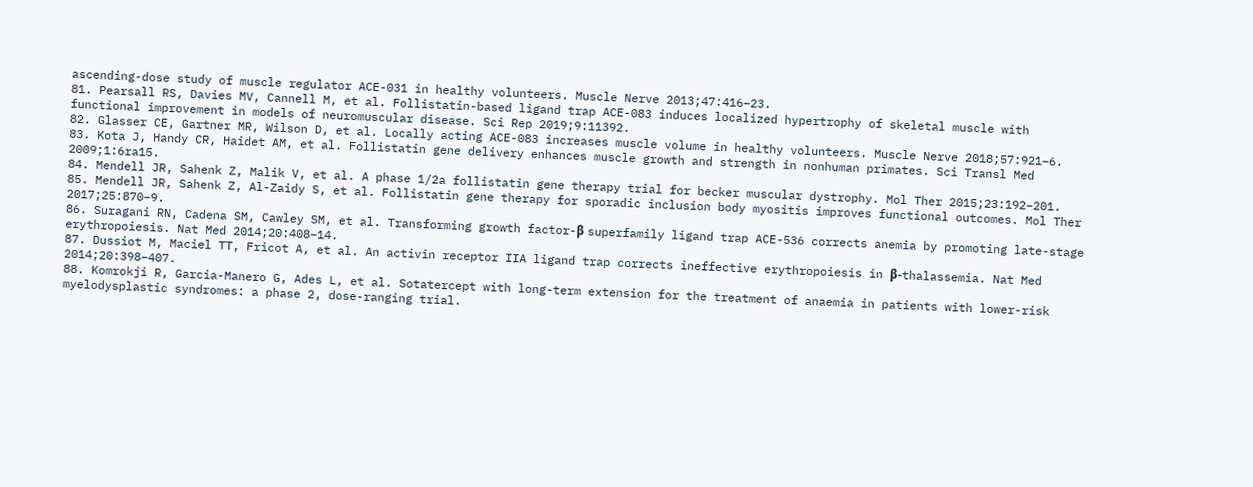ascending-dose study of muscle regulator ACE-031 in healthy volunteers. Muscle Nerve 2013;47:416–23.
81. Pearsall RS, Davies MV, Cannell M, et al. Follistatin-based ligand trap ACE-083 induces localized hypertrophy of skeletal muscle with functional improvement in models of neuromuscular disease. Sci Rep 2019;9:11392.
82. Glasser CE, Gartner MR, Wilson D, et al. Locally acting ACE-083 increases muscle volume in healthy volunteers. Muscle Nerve 2018;57:921–6.
83. Kota J, Handy CR, Haidet AM, et al. Follistatin gene delivery enhances muscle growth and strength in nonhuman primates. Sci Transl Med 2009;1:6ra15.
84. Mendell JR, Sahenk Z, Malik V, et al. A phase 1/2a follistatin gene therapy trial for becker muscular dystrophy. Mol Ther 2015;23:192–201.
85. Mendell JR, Sahenk Z, Al-Zaidy S, et al. Follistatin gene therapy for sporadic inclusion body myositis improves functional outcomes. Mol Ther 2017;25:870–9.
86. Suragani RN, Cadena SM, Cawley SM, et al. Transforming growth factor-β superfamily ligand trap ACE-536 corrects anemia by promoting late-stage erythropoiesis. Nat Med 2014;20:408–14.
87. Dussiot M, Maciel TT, Fricot A, et al. An activin receptor IIA ligand trap corrects ineffective erythropoiesis in β-thalassemia. Nat Med 2014;20:398–407.
88. Komrokji R, Garcia-Manero G, Ades L, et al. Sotatercept with long-term extension for the treatment of anaemia in patients with lower-risk myelodysplastic syndromes: a phase 2, dose-ranging trial.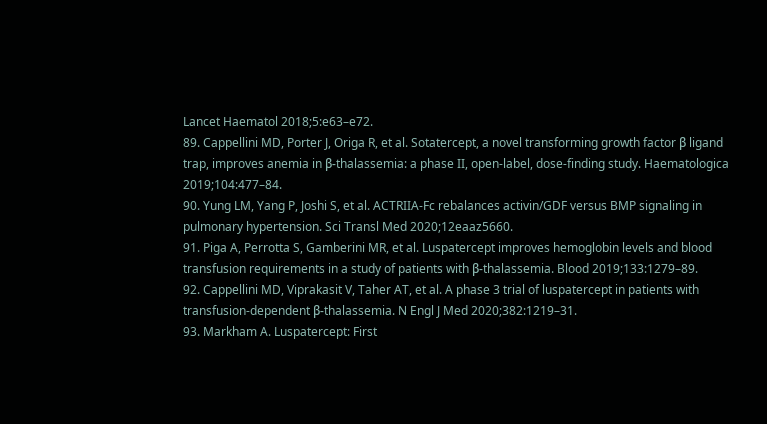Lancet Haematol 2018;5:e63–e72.
89. Cappellini MD, Porter J, Origa R, et al. Sotatercept, a novel transforming growth factor β ligand trap, improves anemia in β-thalassemia: a phase II, open-label, dose-finding study. Haematologica 2019;104:477–84.
90. Yung LM, Yang P, Joshi S, et al. ACTRIIA-Fc rebalances activin/GDF versus BMP signaling in pulmonary hypertension. Sci Transl Med 2020;12eaaz5660.
91. Piga A, Perrotta S, Gamberini MR, et al. Luspatercept improves hemoglobin levels and blood transfusion requirements in a study of patients with β-thalassemia. Blood 2019;133:1279–89.
92. Cappellini MD, Viprakasit V, Taher AT, et al. A phase 3 trial of luspatercept in patients with transfusion-dependent β-thalassemia. N Engl J Med 2020;382:1219–31.
93. Markham A. Luspatercept: First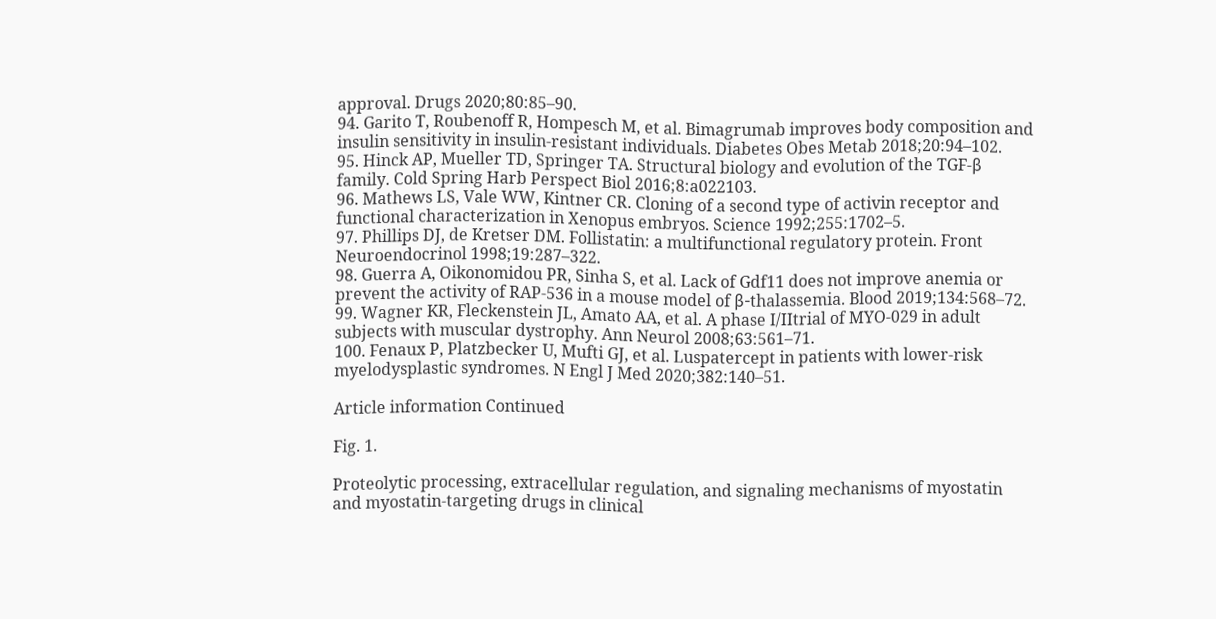approval. Drugs 2020;80:85–90.
94. Garito T, Roubenoff R, Hompesch M, et al. Bimagrumab improves body composition and insulin sensitivity in insulin-resistant individuals. Diabetes Obes Metab 2018;20:94–102.
95. Hinck AP, Mueller TD, Springer TA. Structural biology and evolution of the TGF-β family. Cold Spring Harb Perspect Biol 2016;8:a022103.
96. Mathews LS, Vale WW, Kintner CR. Cloning of a second type of activin receptor and functional characterization in Xenopus embryos. Science 1992;255:1702–5.
97. Phillips DJ, de Kretser DM. Follistatin: a multifunctional regulatory protein. Front Neuroendocrinol 1998;19:287–322.
98. Guerra A, Oikonomidou PR, Sinha S, et al. Lack of Gdf11 does not improve anemia or prevent the activity of RAP-536 in a mouse model of β-thalassemia. Blood 2019;134:568–72.
99. Wagner KR, Fleckenstein JL, Amato AA, et al. A phase I/IItrial of MYO-029 in adult subjects with muscular dystrophy. Ann Neurol 2008;63:561–71.
100. Fenaux P, Platzbecker U, Mufti GJ, et al. Luspatercept in patients with lower-risk myelodysplastic syndromes. N Engl J Med 2020;382:140–51.

Article information Continued

Fig. 1.

Proteolytic processing, extracellular regulation, and signaling mechanisms of myostatin and myostatin-targeting drugs in clinical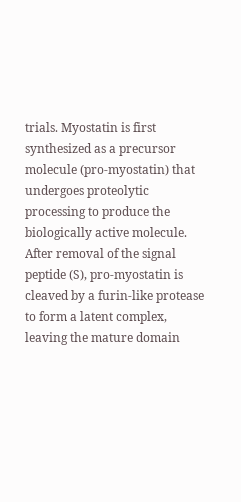trials. Myostatin is first synthesized as a precursor molecule (pro-myostatin) that undergoes proteolytic processing to produce the biologically active molecule. After removal of the signal peptide (S), pro-myostatin is cleaved by a furin-like protease to form a latent complex, leaving the mature domain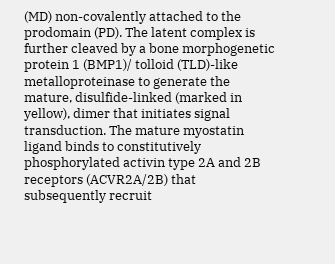(MD) non-covalently attached to the prodomain (PD). The latent complex is further cleaved by a bone morphogenetic protein 1 (BMP1)/ tolloid (TLD)-like metalloproteinase to generate the mature, disulfide-linked (marked in yellow), dimer that initiates signal transduction. The mature myostatin ligand binds to constitutively phosphorylated activin type 2A and 2B receptors (ACVR2A/2B) that subsequently recruit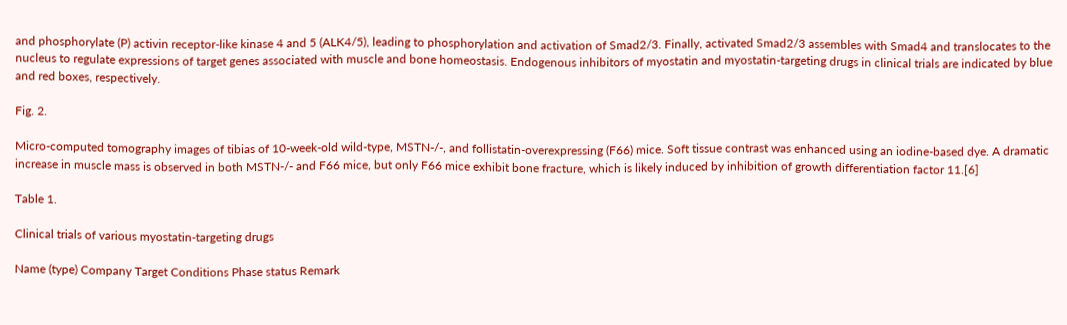and phosphorylate (P) activin receptor-like kinase 4 and 5 (ALK4/5), leading to phosphorylation and activation of Smad2/3. Finally, activated Smad2/3 assembles with Smad4 and translocates to the nucleus to regulate expressions of target genes associated with muscle and bone homeostasis. Endogenous inhibitors of myostatin and myostatin-targeting drugs in clinical trials are indicated by blue and red boxes, respectively.

Fig. 2.

Micro-computed tomography images of tibias of 10-week-old wild-type, MSTN-/-, and follistatin-overexpressing (F66) mice. Soft tissue contrast was enhanced using an iodine-based dye. A dramatic increase in muscle mass is observed in both MSTN-/- and F66 mice, but only F66 mice exhibit bone fracture, which is likely induced by inhibition of growth differentiation factor 11.[6]

Table 1.

Clinical trials of various myostatin-targeting drugs

Name (type) Company Target Conditions Phase status Remark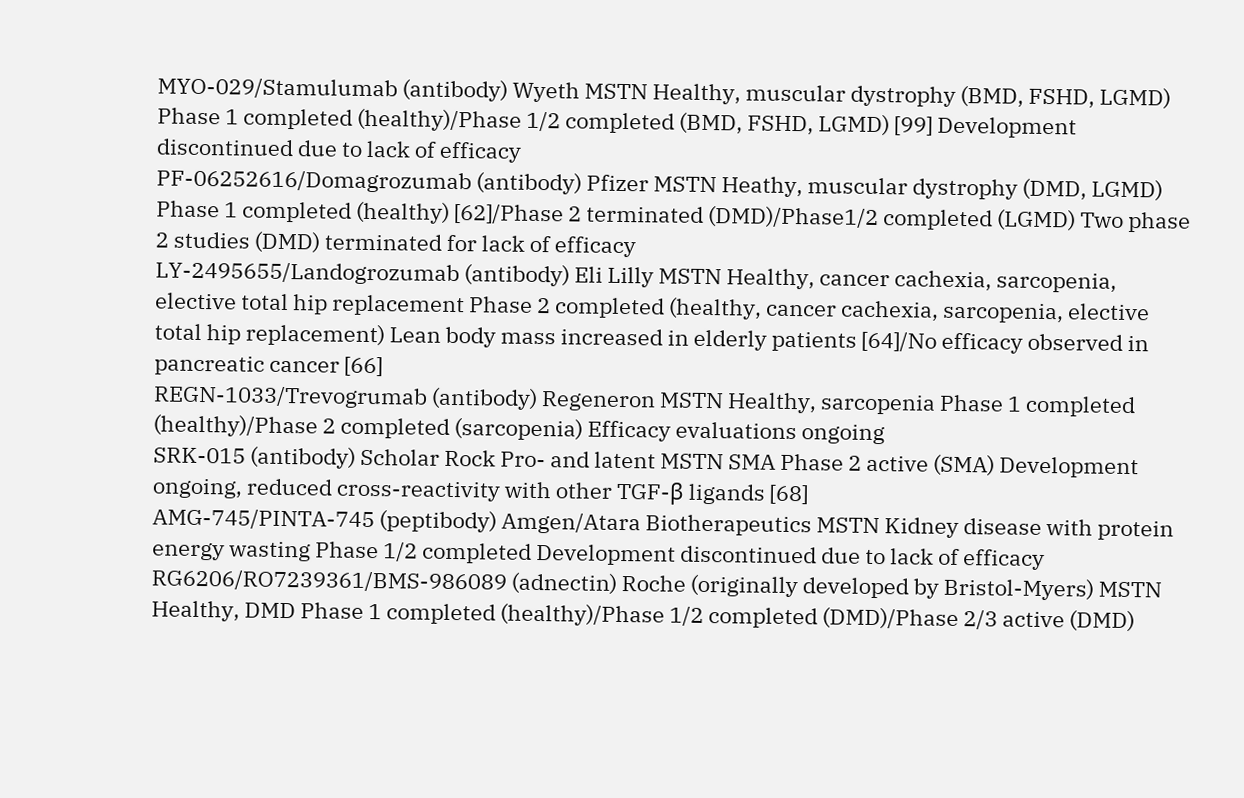MYO-029/Stamulumab (antibody) Wyeth MSTN Healthy, muscular dystrophy (BMD, FSHD, LGMD) Phase 1 completed (healthy)/Phase 1/2 completed (BMD, FSHD, LGMD) [99] Development discontinued due to lack of efficacy
PF-06252616/Domagrozumab (antibody) Pfizer MSTN Heathy, muscular dystrophy (DMD, LGMD) Phase 1 completed (healthy) [62]/Phase 2 terminated (DMD)/Phase1/2 completed (LGMD) Two phase 2 studies (DMD) terminated for lack of efficacy
LY-2495655/Landogrozumab (antibody) Eli Lilly MSTN Healthy, cancer cachexia, sarcopenia, elective total hip replacement Phase 2 completed (healthy, cancer cachexia, sarcopenia, elective total hip replacement) Lean body mass increased in elderly patients [64]/No efficacy observed in pancreatic cancer [66]
REGN-1033/Trevogrumab (antibody) Regeneron MSTN Healthy, sarcopenia Phase 1 completed (healthy)/Phase 2 completed (sarcopenia) Efficacy evaluations ongoing
SRK-015 (antibody) Scholar Rock Pro- and latent MSTN SMA Phase 2 active (SMA) Development ongoing, reduced cross-reactivity with other TGF-β ligands [68]
AMG-745/PINTA-745 (peptibody) Amgen/Atara Biotherapeutics MSTN Kidney disease with protein energy wasting Phase 1/2 completed Development discontinued due to lack of efficacy
RG6206/RO7239361/BMS-986089 (adnectin) Roche (originally developed by Bristol-Myers) MSTN Healthy, DMD Phase 1 completed (healthy)/Phase 1/2 completed (DMD)/Phase 2/3 active (DMD)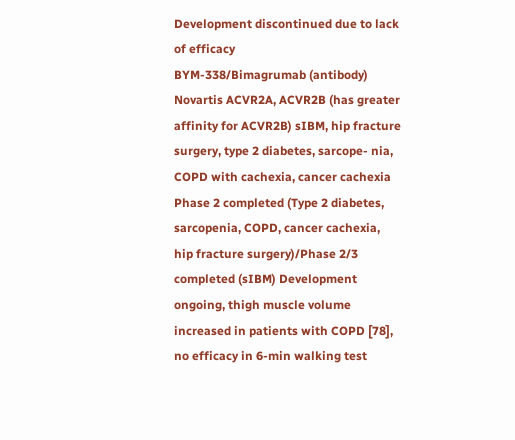Development discontinued due to lack of efficacy
BYM-338/Bimagrumab (antibody) Novartis ACVR2A, ACVR2B (has greater affinity for ACVR2B) sIBM, hip fracture surgery, type 2 diabetes, sarcope- nia, COPD with cachexia, cancer cachexia Phase 2 completed (Type 2 diabetes, sarcopenia, COPD, cancer cachexia, hip fracture surgery)/Phase 2/3 completed (sIBM) Development ongoing, thigh muscle volume increased in patients with COPD [78], no efficacy in 6-min walking test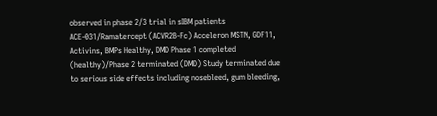observed in phase 2/3 trial in sIBM patients
ACE-031/Ramatercept (ACVR2B-Fc) Acceleron MSTN, GDF11, Activins, BMPs Healthy, DMD Phase 1 completed (healthy)/Phase 2 terminated (DMD) Study terminated due to serious side effects including nosebleed, gum bleeding,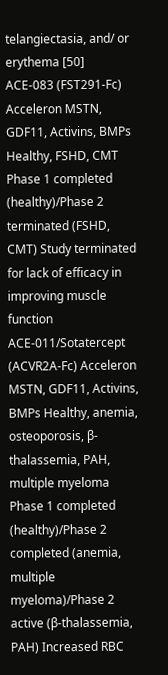telangiectasia, and/ or erythema [50]
ACE-083 (FST291-Fc) Acceleron MSTN, GDF11, Activins, BMPs Healthy, FSHD, CMT Phase 1 completed (healthy)/Phase 2 terminated (FSHD, CMT) Study terminated for lack of efficacy in improving muscle function
ACE-011/Sotatercept (ACVR2A-Fc) Acceleron MSTN, GDF11, Activins, BMPs Healthy, anemia, osteoporosis, β-thalassemia, PAH, multiple myeloma Phase 1 completed (healthy)/Phase 2 completed (anemia, multiple myeloma)/Phase 2 active (β-thalassemia, PAH) Increased RBC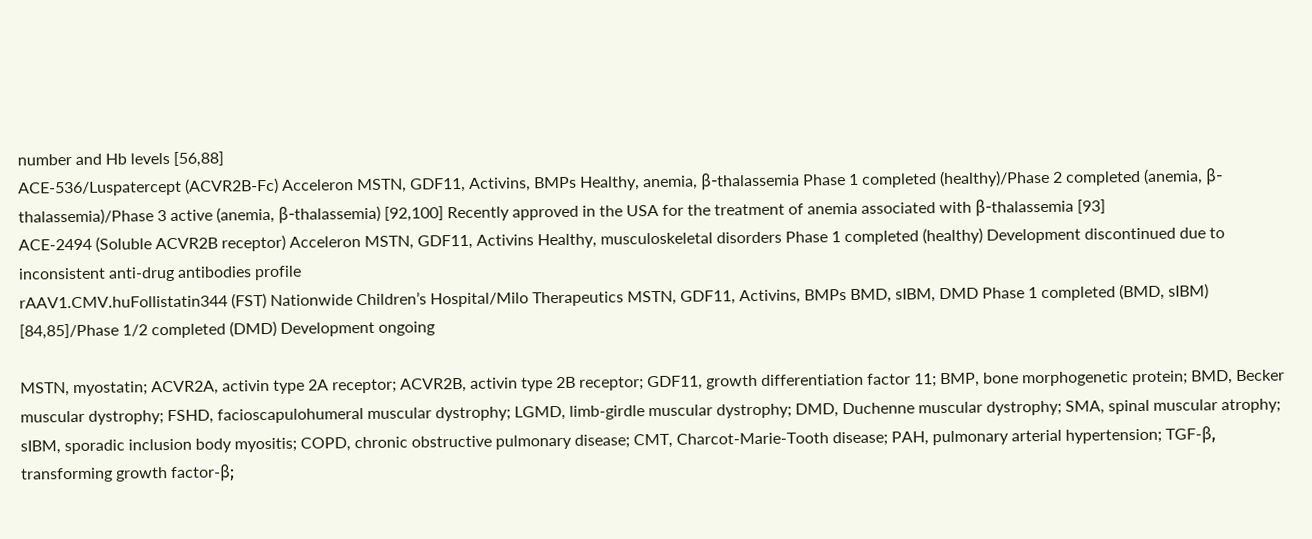number and Hb levels [56,88]
ACE-536/Luspatercept (ACVR2B-Fc) Acceleron MSTN, GDF11, Activins, BMPs Healthy, anemia, β-thalassemia Phase 1 completed (healthy)/Phase 2 completed (anemia, β-thalassemia)/Phase 3 active (anemia, β-thalassemia) [92,100] Recently approved in the USA for the treatment of anemia associated with β-thalassemia [93]
ACE-2494 (Soluble ACVR2B receptor) Acceleron MSTN, GDF11, Activins Healthy, musculoskeletal disorders Phase 1 completed (healthy) Development discontinued due to inconsistent anti-drug antibodies profile
rAAV1.CMV.huFollistatin344 (FST) Nationwide Children’s Hospital/Milo Therapeutics MSTN, GDF11, Activins, BMPs BMD, sIBM, DMD Phase 1 completed (BMD, sIBM) [84,85]/Phase 1/2 completed (DMD) Development ongoing

MSTN, myostatin; ACVR2A, activin type 2A receptor; ACVR2B, activin type 2B receptor; GDF11, growth differentiation factor 11; BMP, bone morphogenetic protein; BMD, Becker muscular dystrophy; FSHD, facioscapulohumeral muscular dystrophy; LGMD, limb-girdle muscular dystrophy; DMD, Duchenne muscular dystrophy; SMA, spinal muscular atrophy; sIBM, sporadic inclusion body myositis; COPD, chronic obstructive pulmonary disease; CMT, Charcot-Marie-Tooth disease; PAH, pulmonary arterial hypertension; TGF-β, transforming growth factor-β;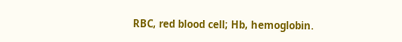RBC, red blood cell; Hb, hemoglobin.